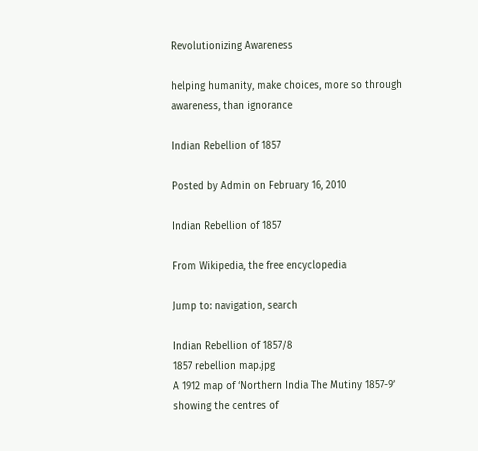Revolutionizing Awareness

helping humanity, make choices, more so through awareness, than ignorance

Indian Rebellion of 1857

Posted by Admin on February 16, 2010

Indian Rebellion of 1857

From Wikipedia, the free encyclopedia

Jump to: navigation, search

Indian Rebellion of 1857/8
1857 rebellion map.jpg
A 1912 map of ‘Northern India The Mutiny 1857-9’ showing the centres of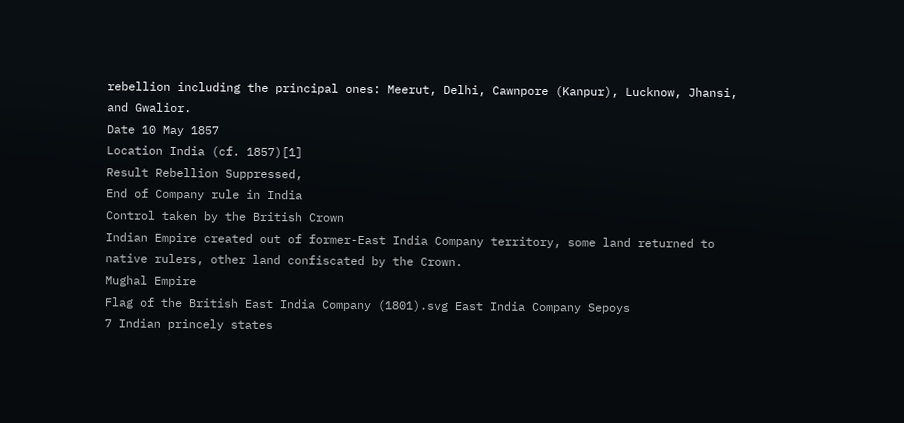rebellion including the principal ones: Meerut, Delhi, Cawnpore (Kanpur), Lucknow, Jhansi, and Gwalior.
Date 10 May 1857
Location India (cf. 1857)[1]
Result Rebellion Suppressed,
End of Company rule in India
Control taken by the British Crown
Indian Empire created out of former-East India Company territory, some land returned to native rulers, other land confiscated by the Crown.
Mughal Empire
Flag of the British East India Company (1801).svg East India Company Sepoys
7 Indian princely states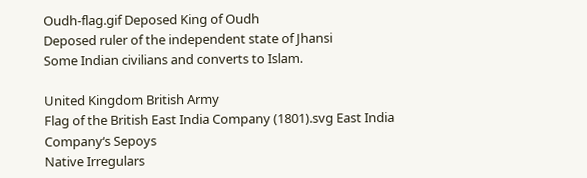Oudh-flag.gif Deposed King of Oudh
Deposed ruler of the independent state of Jhansi
Some Indian civilians and converts to Islam.

United Kingdom British Army
Flag of the British East India Company (1801).svg East India Company‘s Sepoys
Native Irregulars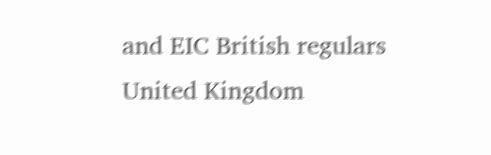and EIC British regulars United Kingdom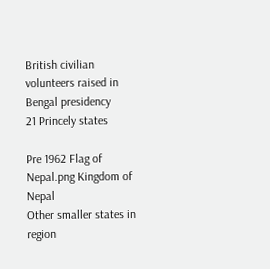British civilian volunteers raised in Bengal presidency
21 Princely states

Pre 1962 Flag of Nepal.png Kingdom of Nepal
Other smaller states in region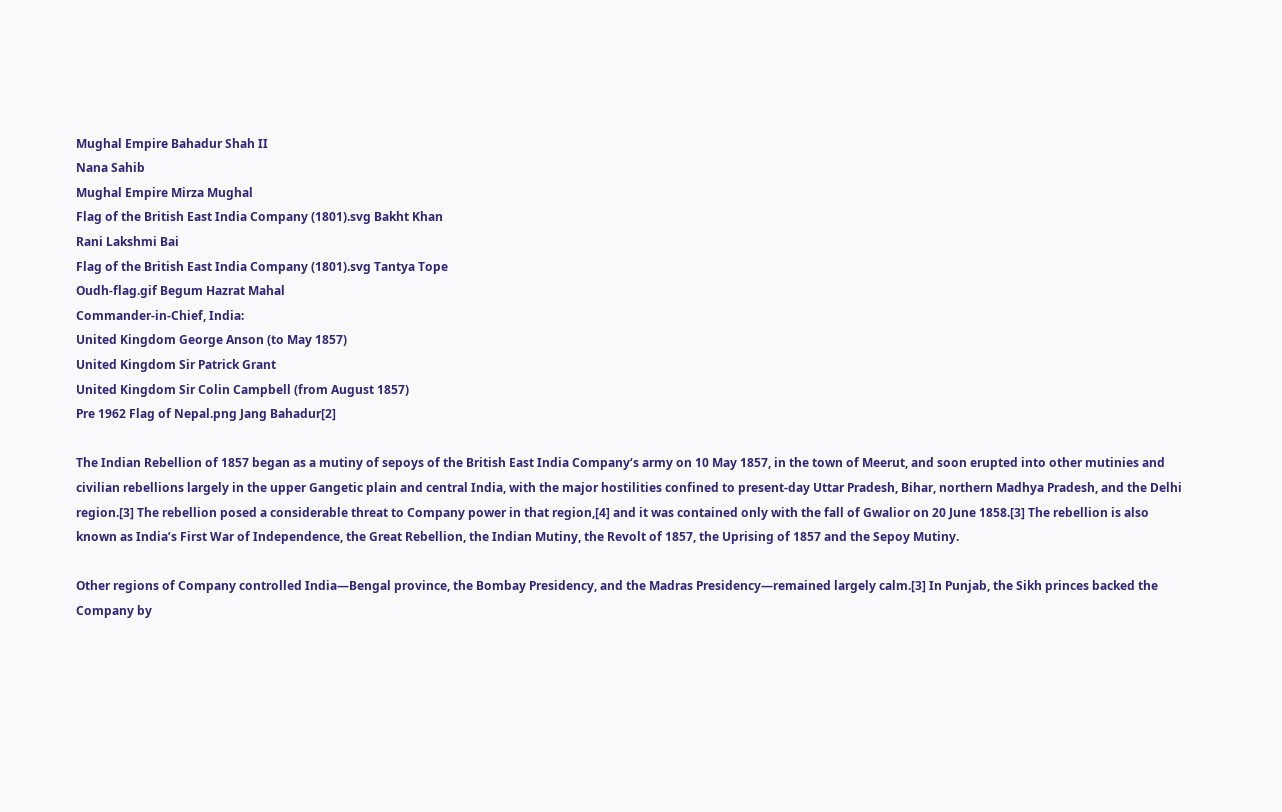Mughal Empire Bahadur Shah II
Nana Sahib
Mughal Empire Mirza Mughal
Flag of the British East India Company (1801).svg Bakht Khan
Rani Lakshmi Bai
Flag of the British East India Company (1801).svg Tantya Tope
Oudh-flag.gif Begum Hazrat Mahal
Commander-in-Chief, India:
United Kingdom George Anson (to May 1857)
United Kingdom Sir Patrick Grant
United Kingdom Sir Colin Campbell (from August 1857)
Pre 1962 Flag of Nepal.png Jang Bahadur[2]

The Indian Rebellion of 1857 began as a mutiny of sepoys of the British East India Company‘s army on 10 May 1857, in the town of Meerut, and soon erupted into other mutinies and civilian rebellions largely in the upper Gangetic plain and central India, with the major hostilities confined to present-day Uttar Pradesh, Bihar, northern Madhya Pradesh, and the Delhi region.[3] The rebellion posed a considerable threat to Company power in that region,[4] and it was contained only with the fall of Gwalior on 20 June 1858.[3] The rebellion is also known as India’s First War of Independence, the Great Rebellion, the Indian Mutiny, the Revolt of 1857, the Uprising of 1857 and the Sepoy Mutiny.

Other regions of Company controlled India—Bengal province, the Bombay Presidency, and the Madras Presidency—remained largely calm.[3] In Punjab, the Sikh princes backed the Company by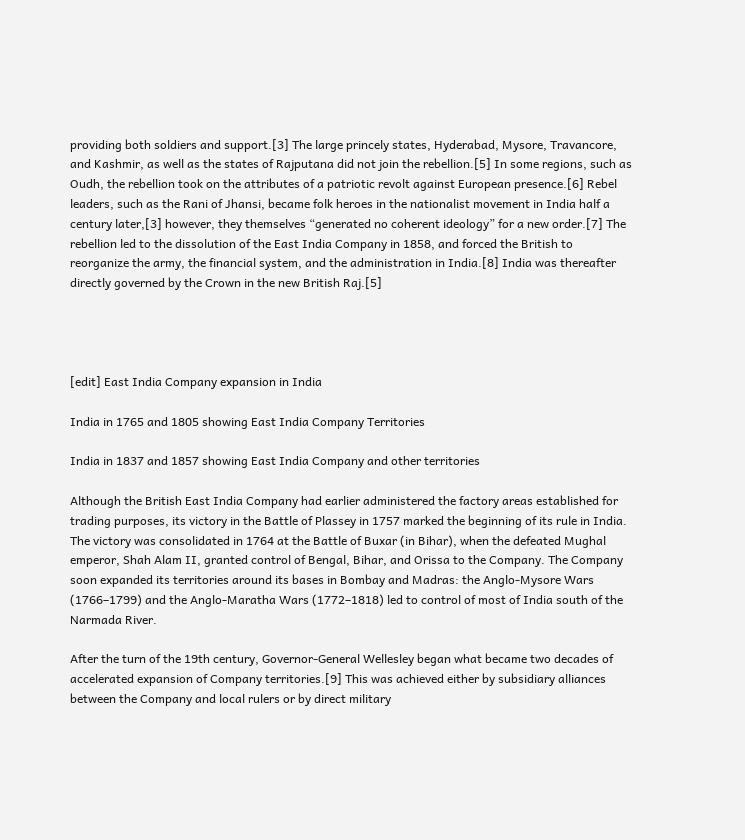providing both soldiers and support.[3] The large princely states, Hyderabad, Mysore, Travancore, and Kashmir, as well as the states of Rajputana did not join the rebellion.[5] In some regions, such as Oudh, the rebellion took on the attributes of a patriotic revolt against European presence.[6] Rebel leaders, such as the Rani of Jhansi, became folk heroes in the nationalist movement in India half a century later,[3] however, they themselves “generated no coherent ideology” for a new order.[7] The rebellion led to the dissolution of the East India Company in 1858, and forced the British to reorganize the army, the financial system, and the administration in India.[8] India was thereafter directly governed by the Crown in the new British Raj.[5]




[edit] East India Company expansion in India

India in 1765 and 1805 showing East India Company Territories

India in 1837 and 1857 showing East India Company and other territories

Although the British East India Company had earlier administered the factory areas established for trading purposes, its victory in the Battle of Plassey in 1757 marked the beginning of its rule in India. The victory was consolidated in 1764 at the Battle of Buxar (in Bihar), when the defeated Mughal emperor, Shah Alam II, granted control of Bengal, Bihar, and Orissa to the Company. The Company soon expanded its territories around its bases in Bombay and Madras: the Anglo-Mysore Wars (1766–1799) and the Anglo-Maratha Wars (1772–1818) led to control of most of India south of the Narmada River.

After the turn of the 19th century, Governor-General Wellesley began what became two decades of accelerated expansion of Company territories.[9] This was achieved either by subsidiary alliances between the Company and local rulers or by direct military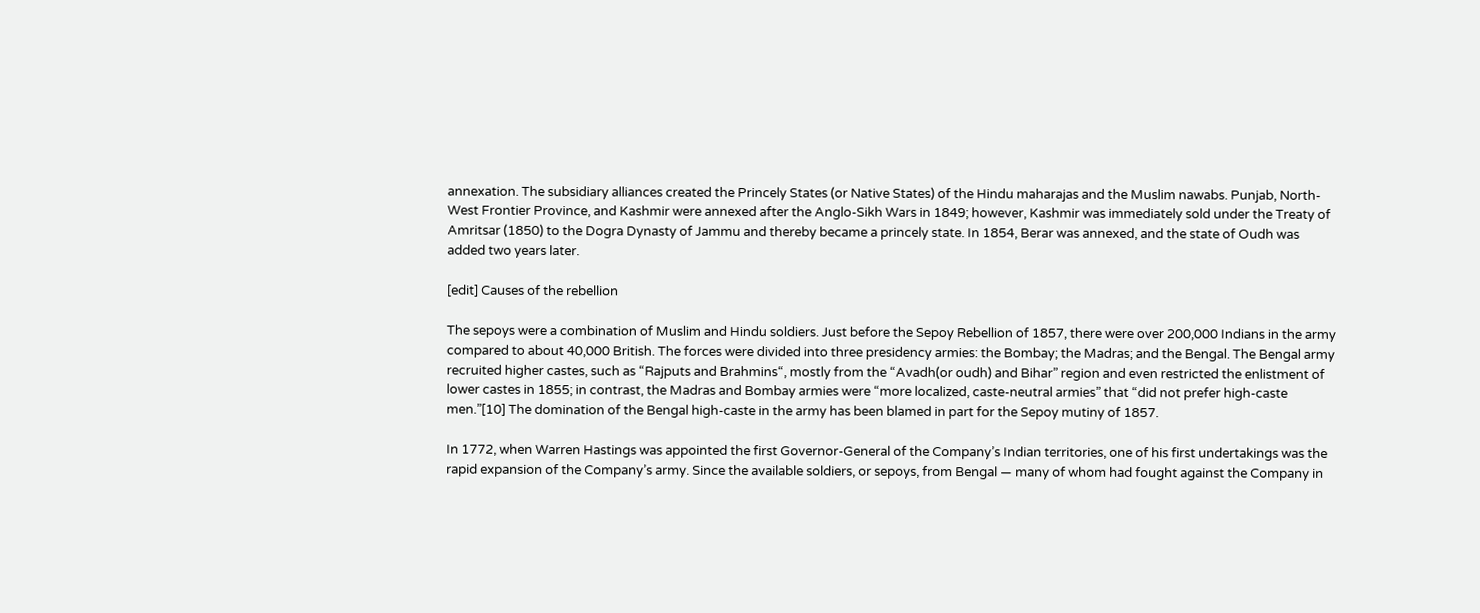annexation. The subsidiary alliances created the Princely States (or Native States) of the Hindu maharajas and the Muslim nawabs. Punjab, North-West Frontier Province, and Kashmir were annexed after the Anglo-Sikh Wars in 1849; however, Kashmir was immediately sold under the Treaty of Amritsar (1850) to the Dogra Dynasty of Jammu and thereby became a princely state. In 1854, Berar was annexed, and the state of Oudh was added two years later.

[edit] Causes of the rebellion

The sepoys were a combination of Muslim and Hindu soldiers. Just before the Sepoy Rebellion of 1857, there were over 200,000 Indians in the army compared to about 40,000 British. The forces were divided into three presidency armies: the Bombay; the Madras; and the Bengal. The Bengal army recruited higher castes, such as “Rajputs and Brahmins“, mostly from the “Avadh(or oudh) and Bihar” region and even restricted the enlistment of lower castes in 1855; in contrast, the Madras and Bombay armies were “more localized, caste-neutral armies” that “did not prefer high-caste men.”[10] The domination of the Bengal high-caste in the army has been blamed in part for the Sepoy mutiny of 1857.

In 1772, when Warren Hastings was appointed the first Governor-General of the Company’s Indian territories, one of his first undertakings was the rapid expansion of the Company’s army. Since the available soldiers, or sepoys, from Bengal — many of whom had fought against the Company in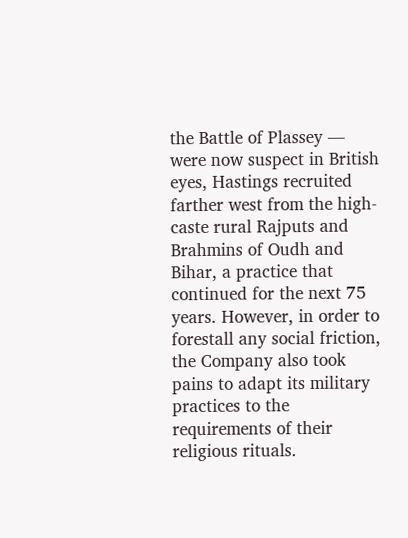the Battle of Plassey — were now suspect in British eyes, Hastings recruited farther west from the high-caste rural Rajputs and Brahmins of Oudh and Bihar, a practice that continued for the next 75 years. However, in order to forestall any social friction, the Company also took pains to adapt its military practices to the requirements of their religious rituals.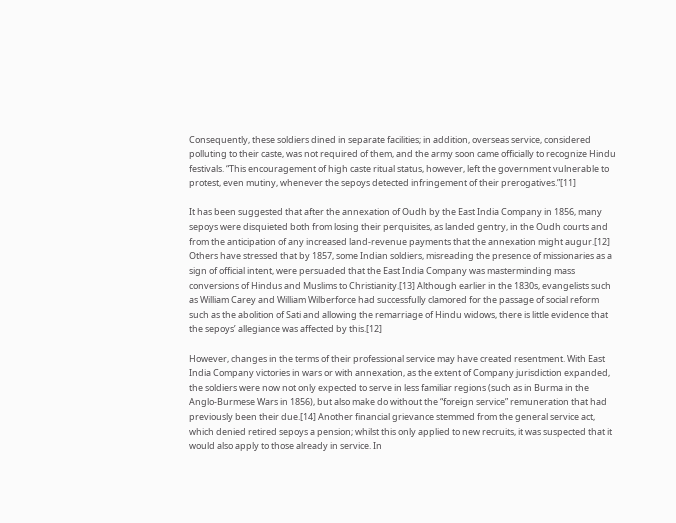Consequently, these soldiers dined in separate facilities; in addition, overseas service, considered polluting to their caste, was not required of them, and the army soon came officially to recognize Hindu festivals. “This encouragement of high caste ritual status, however, left the government vulnerable to protest, even mutiny, whenever the sepoys detected infringement of their prerogatives.”[11]

It has been suggested that after the annexation of Oudh by the East India Company in 1856, many sepoys were disquieted both from losing their perquisites, as landed gentry, in the Oudh courts and from the anticipation of any increased land-revenue payments that the annexation might augur.[12] Others have stressed that by 1857, some Indian soldiers, misreading the presence of missionaries as a sign of official intent, were persuaded that the East India Company was masterminding mass conversions of Hindus and Muslims to Christianity.[13] Although earlier in the 1830s, evangelists such as William Carey and William Wilberforce had successfully clamored for the passage of social reform such as the abolition of Sati and allowing the remarriage of Hindu widows, there is little evidence that the sepoys’ allegiance was affected by this.[12]

However, changes in the terms of their professional service may have created resentment. With East India Company victories in wars or with annexation, as the extent of Company jurisdiction expanded, the soldiers were now not only expected to serve in less familiar regions (such as in Burma in the Anglo-Burmese Wars in 1856), but also make do without the “foreign service” remuneration that had previously been their due.[14] Another financial grievance stemmed from the general service act, which denied retired sepoys a pension; whilst this only applied to new recruits, it was suspected that it would also apply to those already in service. In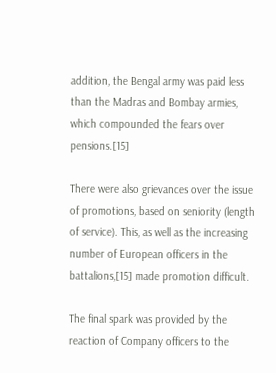addition, the Bengal army was paid less than the Madras and Bombay armies, which compounded the fears over pensions.[15]

There were also grievances over the issue of promotions, based on seniority (length of service). This, as well as the increasing number of European officers in the battalions,[15] made promotion difficult.

The final spark was provided by the reaction of Company officers to the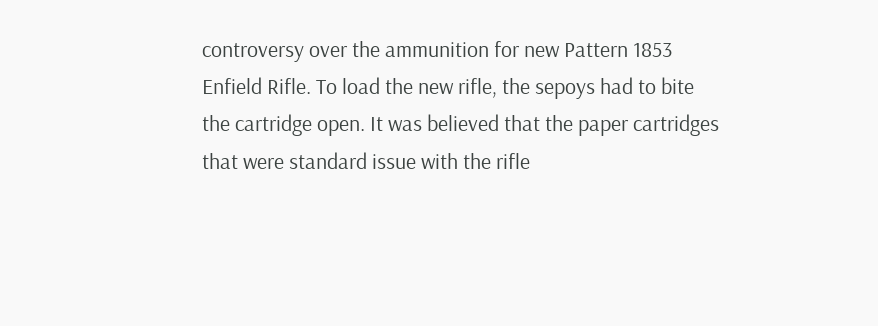controversy over the ammunition for new Pattern 1853 Enfield Rifle. To load the new rifle, the sepoys had to bite the cartridge open. It was believed that the paper cartridges that were standard issue with the rifle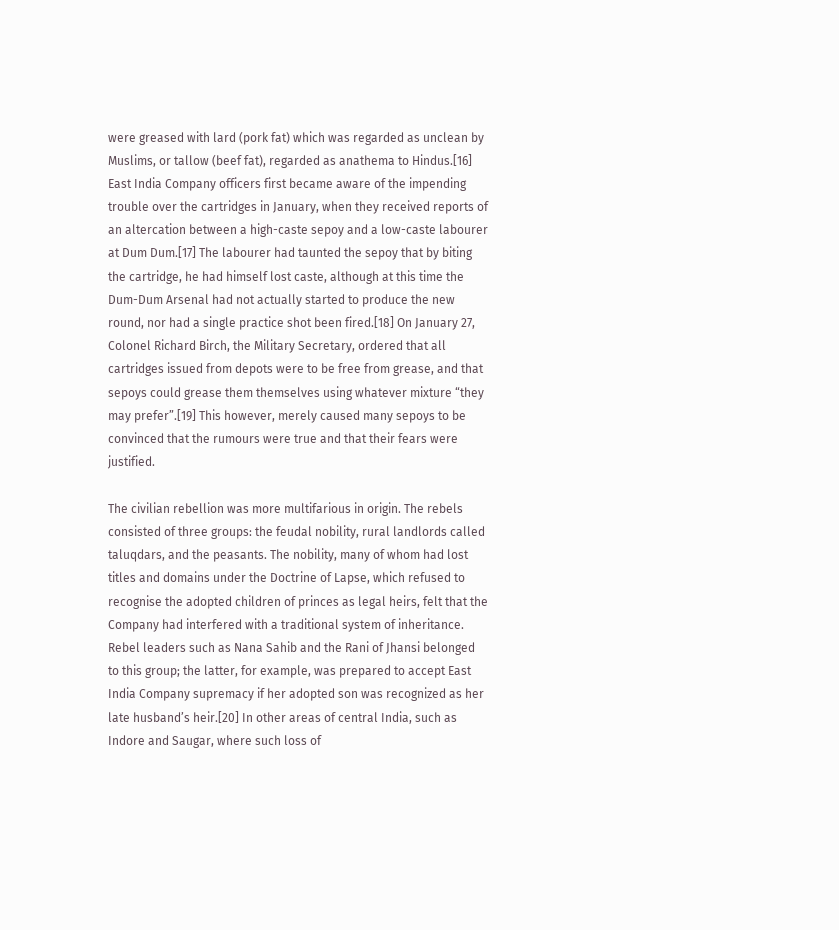were greased with lard (pork fat) which was regarded as unclean by Muslims, or tallow (beef fat), regarded as anathema to Hindus.[16] East India Company officers first became aware of the impending trouble over the cartridges in January, when they received reports of an altercation between a high-caste sepoy and a low-caste labourer at Dum Dum.[17] The labourer had taunted the sepoy that by biting the cartridge, he had himself lost caste, although at this time the Dum-Dum Arsenal had not actually started to produce the new round, nor had a single practice shot been fired.[18] On January 27, Colonel Richard Birch, the Military Secretary, ordered that all cartridges issued from depots were to be free from grease, and that sepoys could grease them themselves using whatever mixture “they may prefer”.[19] This however, merely caused many sepoys to be convinced that the rumours were true and that their fears were justified.

The civilian rebellion was more multifarious in origin. The rebels consisted of three groups: the feudal nobility, rural landlords called taluqdars, and the peasants. The nobility, many of whom had lost titles and domains under the Doctrine of Lapse, which refused to recognise the adopted children of princes as legal heirs, felt that the Company had interfered with a traditional system of inheritance. Rebel leaders such as Nana Sahib and the Rani of Jhansi belonged to this group; the latter, for example, was prepared to accept East India Company supremacy if her adopted son was recognized as her late husband’s heir.[20] In other areas of central India, such as Indore and Saugar, where such loss of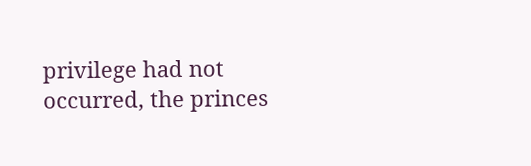privilege had not occurred, the princes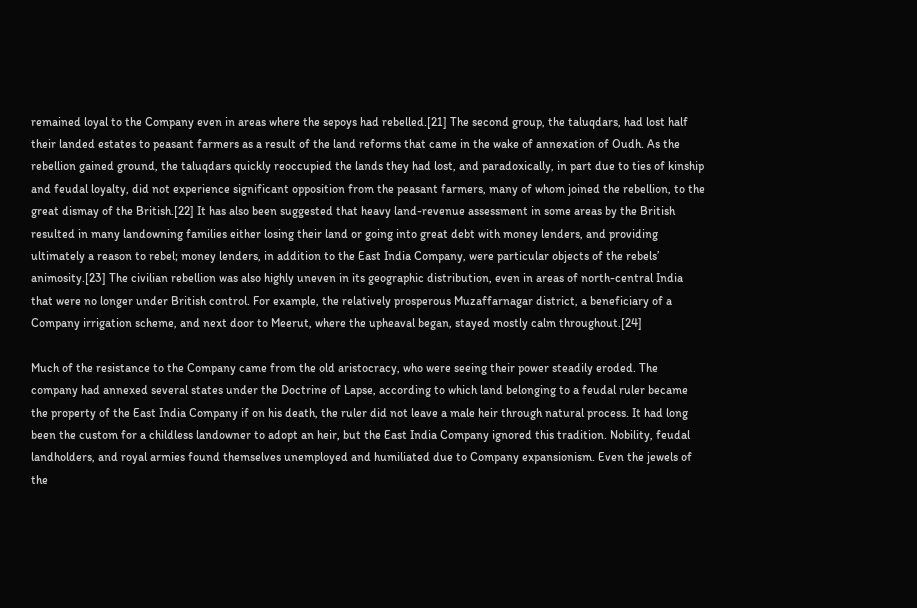remained loyal to the Company even in areas where the sepoys had rebelled.[21] The second group, the taluqdars, had lost half their landed estates to peasant farmers as a result of the land reforms that came in the wake of annexation of Oudh. As the rebellion gained ground, the taluqdars quickly reoccupied the lands they had lost, and paradoxically, in part due to ties of kinship and feudal loyalty, did not experience significant opposition from the peasant farmers, many of whom joined the rebellion, to the great dismay of the British.[22] It has also been suggested that heavy land-revenue assessment in some areas by the British resulted in many landowning families either losing their land or going into great debt with money lenders, and providing ultimately a reason to rebel; money lenders, in addition to the East India Company, were particular objects of the rebels’ animosity.[23] The civilian rebellion was also highly uneven in its geographic distribution, even in areas of north-central India that were no longer under British control. For example, the relatively prosperous Muzaffarnagar district, a beneficiary of a Company irrigation scheme, and next door to Meerut, where the upheaval began, stayed mostly calm throughout.[24]

Much of the resistance to the Company came from the old aristocracy, who were seeing their power steadily eroded. The company had annexed several states under the Doctrine of Lapse, according to which land belonging to a feudal ruler became the property of the East India Company if on his death, the ruler did not leave a male heir through natural process. It had long been the custom for a childless landowner to adopt an heir, but the East India Company ignored this tradition. Nobility, feudal landholders, and royal armies found themselves unemployed and humiliated due to Company expansionism. Even the jewels of the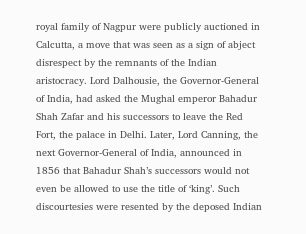royal family of Nagpur were publicly auctioned in Calcutta, a move that was seen as a sign of abject disrespect by the remnants of the Indian aristocracy. Lord Dalhousie, the Governor-General of India, had asked the Mughal emperor Bahadur Shah Zafar and his successors to leave the Red Fort, the palace in Delhi. Later, Lord Canning, the next Governor-General of India, announced in 1856 that Bahadur Shah’s successors would not even be allowed to use the title of ‘king’. Such discourtesies were resented by the deposed Indian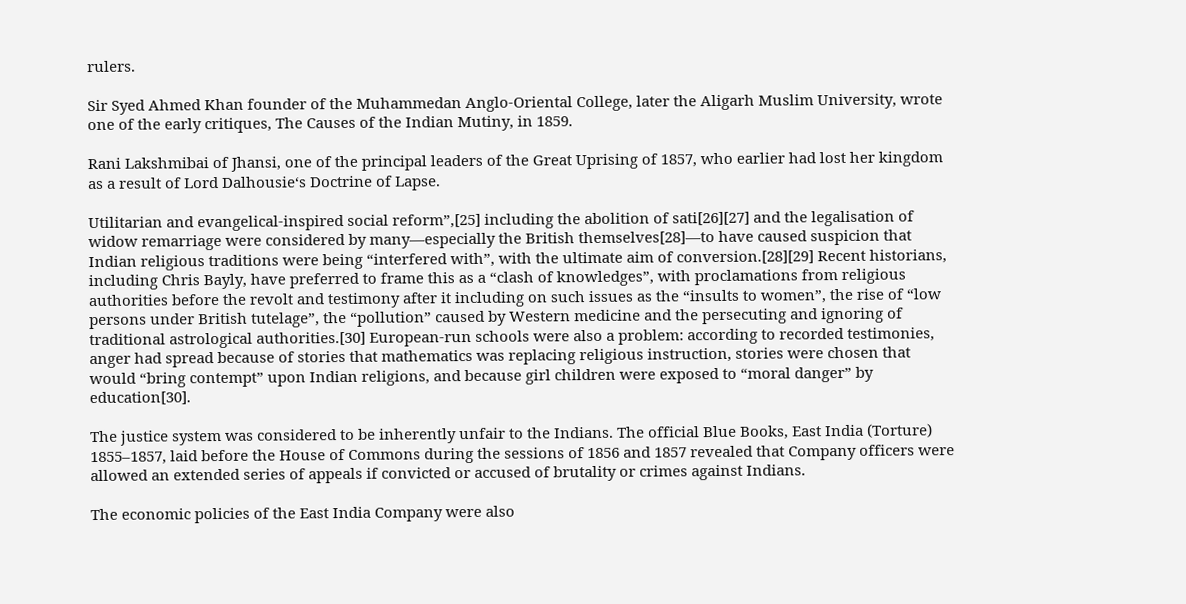rulers.

Sir Syed Ahmed Khan founder of the Muhammedan Anglo-Oriental College, later the Aligarh Muslim University, wrote one of the early critiques, The Causes of the Indian Mutiny, in 1859.

Rani Lakshmibai of Jhansi, one of the principal leaders of the Great Uprising of 1857, who earlier had lost her kingdom as a result of Lord Dalhousie‘s Doctrine of Lapse.

Utilitarian and evangelical-inspired social reform”,[25] including the abolition of sati[26][27] and the legalisation of widow remarriage were considered by many—especially the British themselves[28]—to have caused suspicion that Indian religious traditions were being “interfered with”, with the ultimate aim of conversion.[28][29] Recent historians, including Chris Bayly, have preferred to frame this as a “clash of knowledges”, with proclamations from religious authorities before the revolt and testimony after it including on such issues as the “insults to women”, the rise of “low persons under British tutelage”, the “pollution” caused by Western medicine and the persecuting and ignoring of traditional astrological authorities.[30] European-run schools were also a problem: according to recorded testimonies, anger had spread because of stories that mathematics was replacing religious instruction, stories were chosen that would “bring contempt” upon Indian religions, and because girl children were exposed to “moral danger” by education[30].

The justice system was considered to be inherently unfair to the Indians. The official Blue Books, East India (Torture) 1855–1857, laid before the House of Commons during the sessions of 1856 and 1857 revealed that Company officers were allowed an extended series of appeals if convicted or accused of brutality or crimes against Indians.

The economic policies of the East India Company were also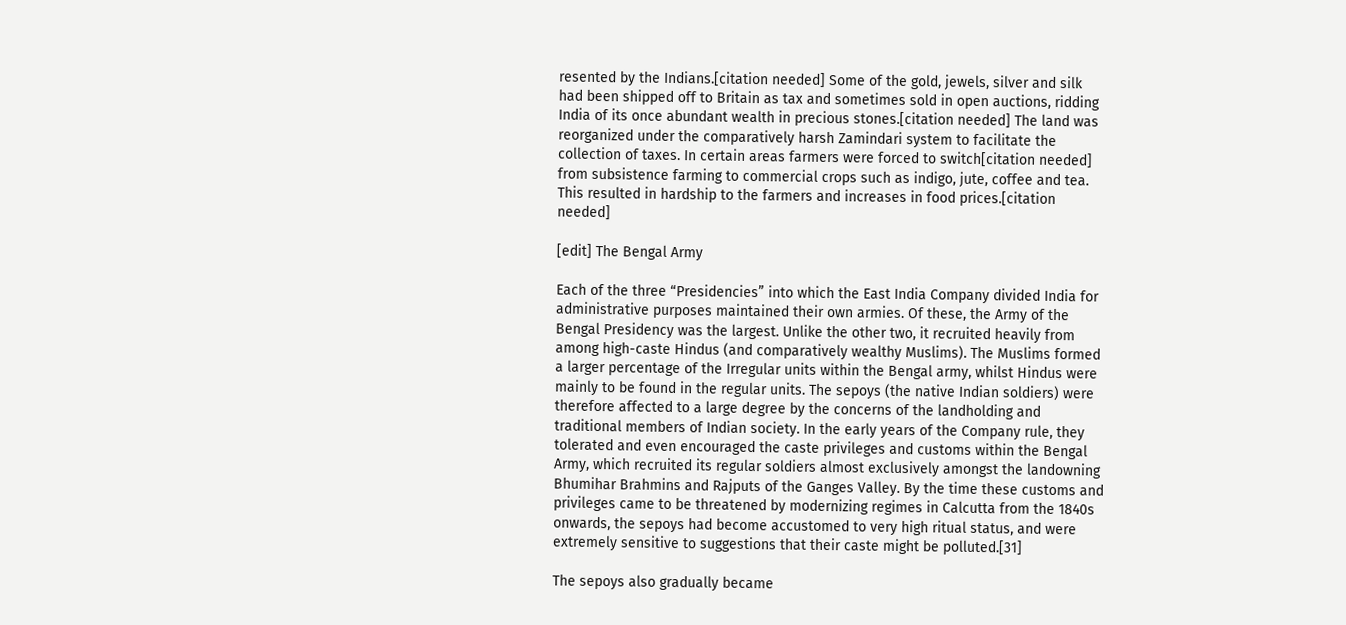resented by the Indians.[citation needed] Some of the gold, jewels, silver and silk had been shipped off to Britain as tax and sometimes sold in open auctions, ridding India of its once abundant wealth in precious stones.[citation needed] The land was reorganized under the comparatively harsh Zamindari system to facilitate the collection of taxes. In certain areas farmers were forced to switch[citation needed] from subsistence farming to commercial crops such as indigo, jute, coffee and tea. This resulted in hardship to the farmers and increases in food prices.[citation needed]

[edit] The Bengal Army

Each of the three “Presidencies” into which the East India Company divided India for administrative purposes maintained their own armies. Of these, the Army of the Bengal Presidency was the largest. Unlike the other two, it recruited heavily from among high-caste Hindus (and comparatively wealthy Muslims). The Muslims formed a larger percentage of the Irregular units within the Bengal army, whilst Hindus were mainly to be found in the regular units. The sepoys (the native Indian soldiers) were therefore affected to a large degree by the concerns of the landholding and traditional members of Indian society. In the early years of the Company rule, they tolerated and even encouraged the caste privileges and customs within the Bengal Army, which recruited its regular soldiers almost exclusively amongst the landowning Bhumihar Brahmins and Rajputs of the Ganges Valley. By the time these customs and privileges came to be threatened by modernizing regimes in Calcutta from the 1840s onwards, the sepoys had become accustomed to very high ritual status, and were extremely sensitive to suggestions that their caste might be polluted.[31]

The sepoys also gradually became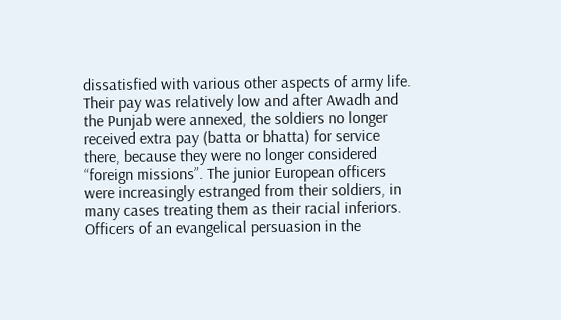dissatisfied with various other aspects of army life. Their pay was relatively low and after Awadh and the Punjab were annexed, the soldiers no longer received extra pay (batta or bhatta) for service there, because they were no longer considered “foreign missions”. The junior European officers were increasingly estranged from their soldiers, in many cases treating them as their racial inferiors. Officers of an evangelical persuasion in the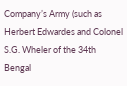Company’s Army (such as Herbert Edwardes and Colonel S.G. Wheler of the 34th Bengal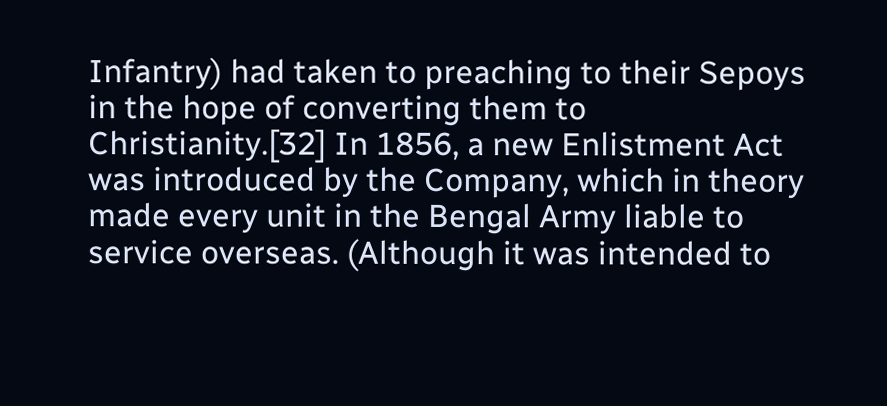Infantry) had taken to preaching to their Sepoys in the hope of converting them to Christianity.[32] In 1856, a new Enlistment Act was introduced by the Company, which in theory made every unit in the Bengal Army liable to service overseas. (Although it was intended to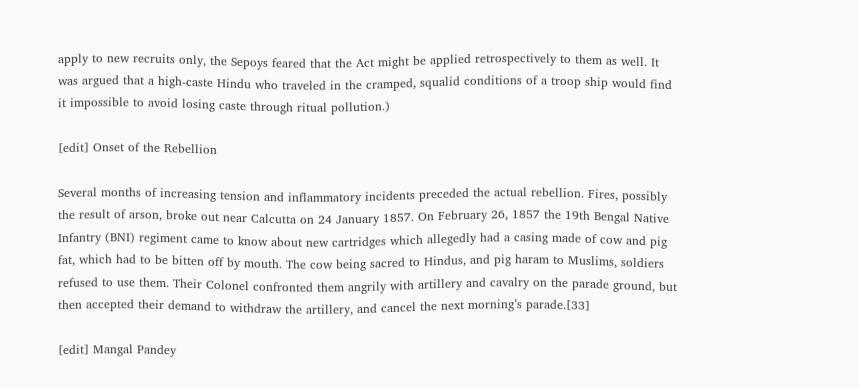apply to new recruits only, the Sepoys feared that the Act might be applied retrospectively to them as well. It was argued that a high-caste Hindu who traveled in the cramped, squalid conditions of a troop ship would find it impossible to avoid losing caste through ritual pollution.)

[edit] Onset of the Rebellion

Several months of increasing tension and inflammatory incidents preceded the actual rebellion. Fires, possibly the result of arson, broke out near Calcutta on 24 January 1857. On February 26, 1857 the 19th Bengal Native Infantry (BNI) regiment came to know about new cartridges which allegedly had a casing made of cow and pig fat, which had to be bitten off by mouth. The cow being sacred to Hindus, and pig haram to Muslims, soldiers refused to use them. Their Colonel confronted them angrily with artillery and cavalry on the parade ground, but then accepted their demand to withdraw the artillery, and cancel the next morning’s parade.[33]

[edit] Mangal Pandey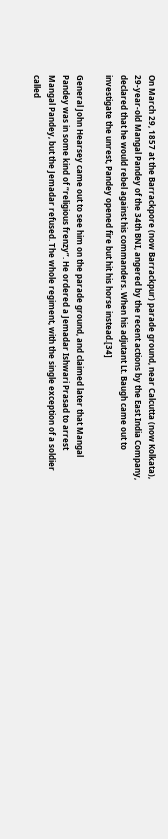On March 29, 1857 at the Barrackpore (now Barrackpur) parade ground, near Calcutta (now Kolkata), 29-year-old Mangal Pandey of the 34th BNI, angered by the recent actions by the East India Company, declared that he would rebel against his commanders. When his adjutant Lt. Baugh came out to investigate the unrest, Pandey opened fire but hit his horse instead.[34]

General John Hearsey came out to see him on the parade ground, and claimed later that Mangal Pandey was in some kind of “religious frenzy”. He ordered a Jemadar Ishwari Prasad to arrest Mangal Pandey, but the Jemadar refused. The whole regiment, with the single exception of a soldier called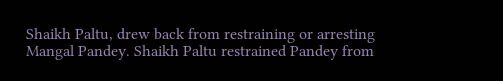Shaikh Paltu, drew back from restraining or arresting Mangal Pandey. Shaikh Paltu restrained Pandey from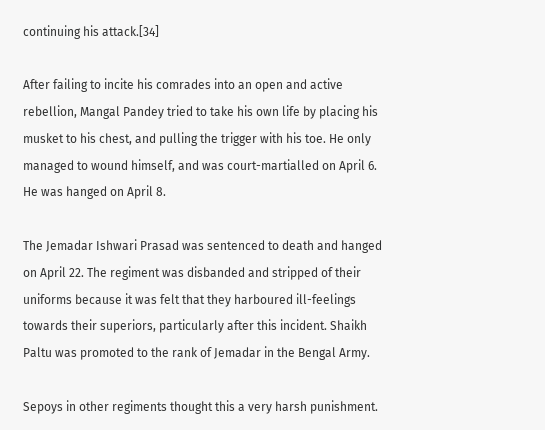continuing his attack.[34]

After failing to incite his comrades into an open and active rebellion, Mangal Pandey tried to take his own life by placing his musket to his chest, and pulling the trigger with his toe. He only managed to wound himself, and was court-martialled on April 6. He was hanged on April 8.

The Jemadar Ishwari Prasad was sentenced to death and hanged on April 22. The regiment was disbanded and stripped of their uniforms because it was felt that they harboured ill-feelings towards their superiors, particularly after this incident. Shaikh Paltu was promoted to the rank of Jemadar in the Bengal Army.

Sepoys in other regiments thought this a very harsh punishment.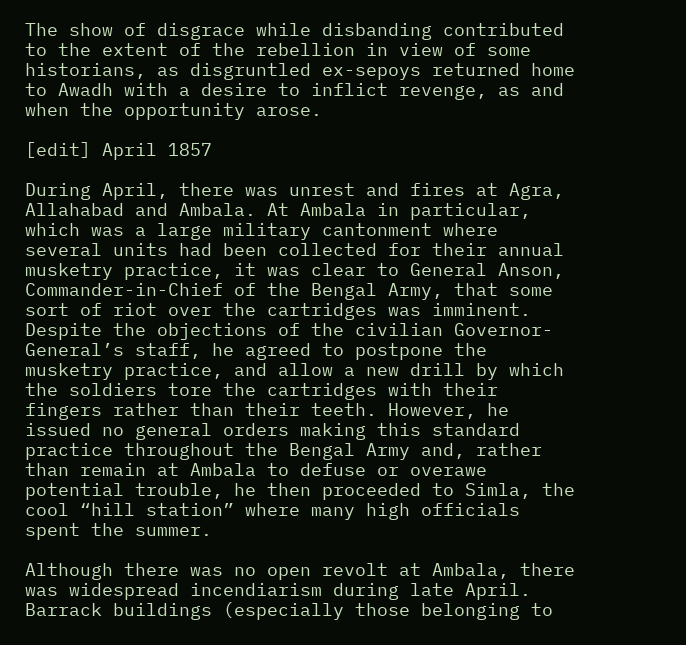The show of disgrace while disbanding contributed to the extent of the rebellion in view of some historians, as disgruntled ex-sepoys returned home to Awadh with a desire to inflict revenge, as and when the opportunity arose.

[edit] April 1857

During April, there was unrest and fires at Agra, Allahabad and Ambala. At Ambala in particular, which was a large military cantonment where several units had been collected for their annual musketry practice, it was clear to General Anson, Commander-in-Chief of the Bengal Army, that some sort of riot over the cartridges was imminent. Despite the objections of the civilian Governor-General’s staff, he agreed to postpone the musketry practice, and allow a new drill by which the soldiers tore the cartridges with their fingers rather than their teeth. However, he issued no general orders making this standard practice throughout the Bengal Army and, rather than remain at Ambala to defuse or overawe potential trouble, he then proceeded to Simla, the cool “hill station” where many high officials spent the summer.

Although there was no open revolt at Ambala, there was widespread incendiarism during late April. Barrack buildings (especially those belonging to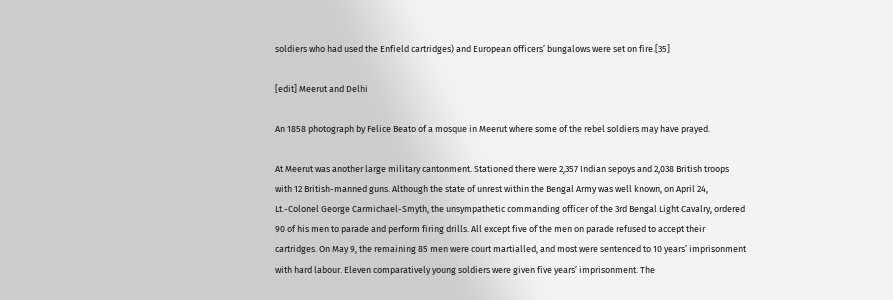soldiers who had used the Enfield cartridges) and European officers’ bungalows were set on fire.[35]

[edit] Meerut and Delhi

An 1858 photograph by Felice Beato of a mosque in Meerut where some of the rebel soldiers may have prayed.

At Meerut was another large military cantonment. Stationed there were 2,357 Indian sepoys and 2,038 British troops with 12 British-manned guns. Although the state of unrest within the Bengal Army was well known, on April 24, Lt.-Colonel George Carmichael-Smyth, the unsympathetic commanding officer of the 3rd Bengal Light Cavalry, ordered 90 of his men to parade and perform firing drills. All except five of the men on parade refused to accept their cartridges. On May 9, the remaining 85 men were court martialled, and most were sentenced to 10 years’ imprisonment with hard labour. Eleven comparatively young soldiers were given five years’ imprisonment. The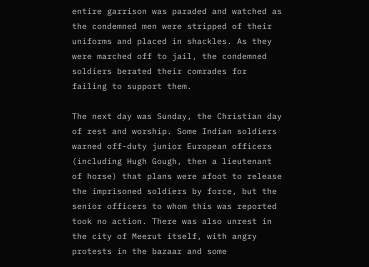entire garrison was paraded and watched as the condemned men were stripped of their uniforms and placed in shackles. As they were marched off to jail, the condemned soldiers berated their comrades for failing to support them.

The next day was Sunday, the Christian day of rest and worship. Some Indian soldiers warned off-duty junior European officers (including Hugh Gough, then a lieutenant of horse) that plans were afoot to release the imprisoned soldiers by force, but the senior officers to whom this was reported took no action. There was also unrest in the city of Meerut itself, with angry protests in the bazaar and some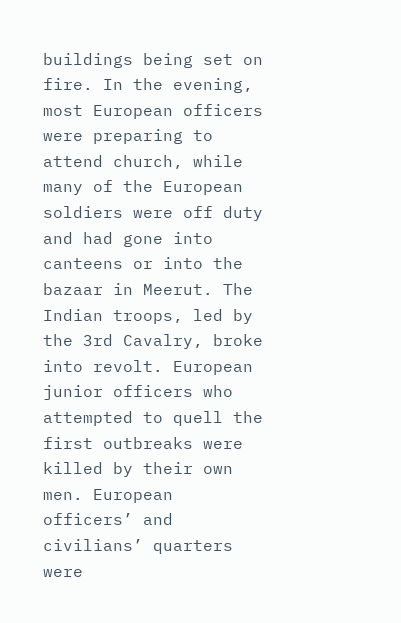buildings being set on fire. In the evening, most European officers were preparing to attend church, while many of the European soldiers were off duty and had gone into canteens or into the bazaar in Meerut. The Indian troops, led by the 3rd Cavalry, broke into revolt. European junior officers who attempted to quell the first outbreaks were killed by their own men. European officers’ and civilians’ quarters were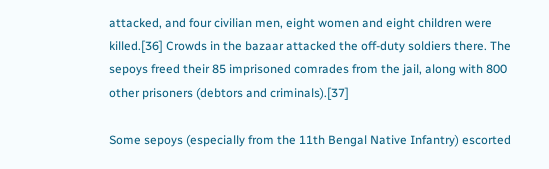attacked, and four civilian men, eight women and eight children were killed.[36] Crowds in the bazaar attacked the off-duty soldiers there. The sepoys freed their 85 imprisoned comrades from the jail, along with 800 other prisoners (debtors and criminals).[37]

Some sepoys (especially from the 11th Bengal Native Infantry) escorted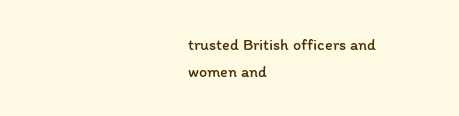trusted British officers and women and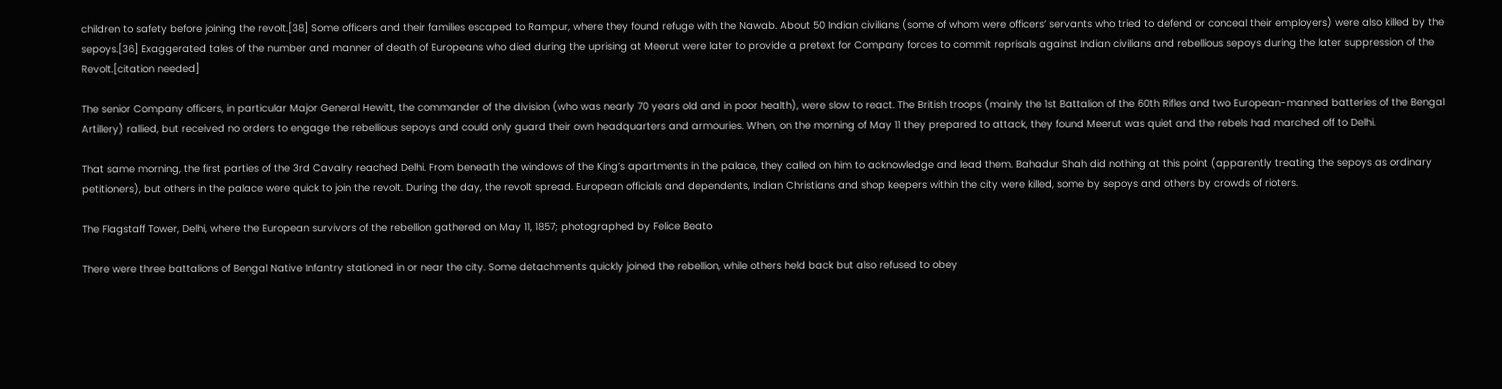children to safety before joining the revolt.[38] Some officers and their families escaped to Rampur, where they found refuge with the Nawab. About 50 Indian civilians (some of whom were officers’ servants who tried to defend or conceal their employers) were also killed by the sepoys.[36] Exaggerated tales of the number and manner of death of Europeans who died during the uprising at Meerut were later to provide a pretext for Company forces to commit reprisals against Indian civilians and rebellious sepoys during the later suppression of the Revolt.[citation needed]

The senior Company officers, in particular Major General Hewitt, the commander of the division (who was nearly 70 years old and in poor health), were slow to react. The British troops (mainly the 1st Battalion of the 60th Rifles and two European-manned batteries of the Bengal Artillery) rallied, but received no orders to engage the rebellious sepoys and could only guard their own headquarters and armouries. When, on the morning of May 11 they prepared to attack, they found Meerut was quiet and the rebels had marched off to Delhi.

That same morning, the first parties of the 3rd Cavalry reached Delhi. From beneath the windows of the King’s apartments in the palace, they called on him to acknowledge and lead them. Bahadur Shah did nothing at this point (apparently treating the sepoys as ordinary petitioners), but others in the palace were quick to join the revolt. During the day, the revolt spread. European officials and dependents, Indian Christians and shop keepers within the city were killed, some by sepoys and others by crowds of rioters.

The Flagstaff Tower, Delhi, where the European survivors of the rebellion gathered on May 11, 1857; photographed by Felice Beato

There were three battalions of Bengal Native Infantry stationed in or near the city. Some detachments quickly joined the rebellion, while others held back but also refused to obey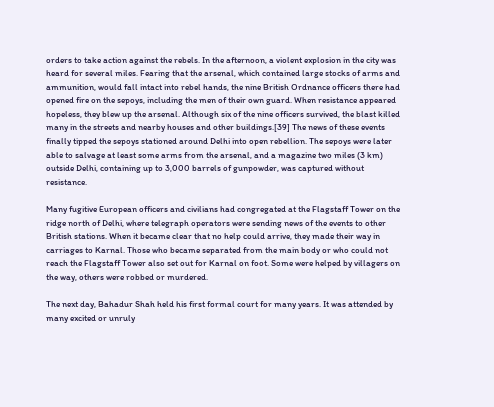orders to take action against the rebels. In the afternoon, a violent explosion in the city was heard for several miles. Fearing that the arsenal, which contained large stocks of arms and ammunition, would fall intact into rebel hands, the nine British Ordnance officers there had opened fire on the sepoys, including the men of their own guard. When resistance appeared hopeless, they blew up the arsenal. Although six of the nine officers survived, the blast killed many in the streets and nearby houses and other buildings.[39] The news of these events finally tipped the sepoys stationed around Delhi into open rebellion. The sepoys were later able to salvage at least some arms from the arsenal, and a magazine two miles (3 km) outside Delhi, containing up to 3,000 barrels of gunpowder, was captured without resistance.

Many fugitive European officers and civilians had congregated at the Flagstaff Tower on the ridge north of Delhi, where telegraph operators were sending news of the events to other British stations. When it became clear that no help could arrive, they made their way in carriages to Karnal. Those who became separated from the main body or who could not reach the Flagstaff Tower also set out for Karnal on foot. Some were helped by villagers on the way, others were robbed or murdered.

The next day, Bahadur Shah held his first formal court for many years. It was attended by many excited or unruly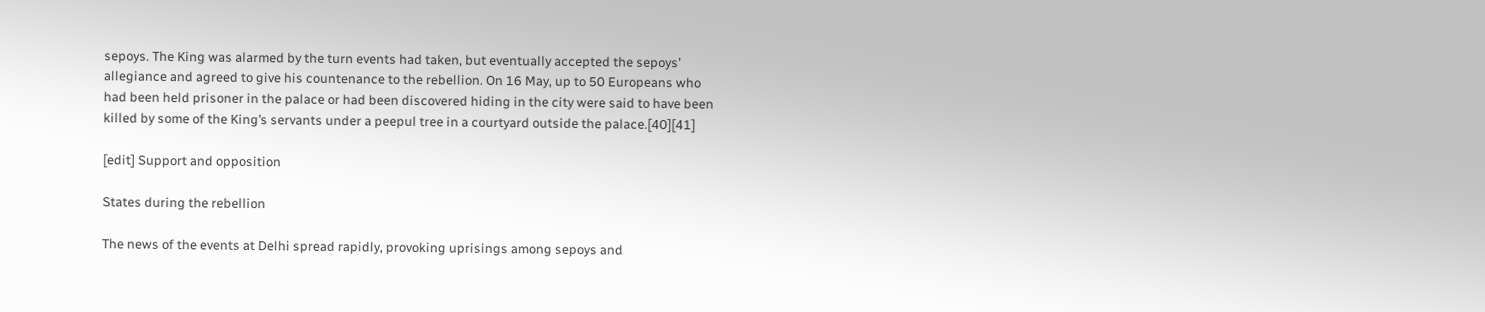sepoys. The King was alarmed by the turn events had taken, but eventually accepted the sepoys’ allegiance and agreed to give his countenance to the rebellion. On 16 May, up to 50 Europeans who had been held prisoner in the palace or had been discovered hiding in the city were said to have been killed by some of the King’s servants under a peepul tree in a courtyard outside the palace.[40][41]

[edit] Support and opposition

States during the rebellion

The news of the events at Delhi spread rapidly, provoking uprisings among sepoys and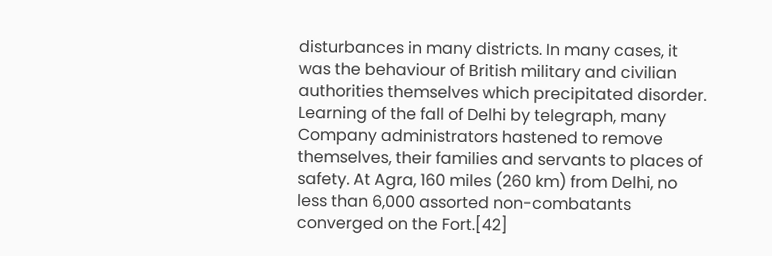disturbances in many districts. In many cases, it was the behaviour of British military and civilian authorities themselves which precipitated disorder. Learning of the fall of Delhi by telegraph, many Company administrators hastened to remove themselves, their families and servants to places of safety. At Agra, 160 miles (260 km) from Delhi, no less than 6,000 assorted non-combatants converged on the Fort.[42]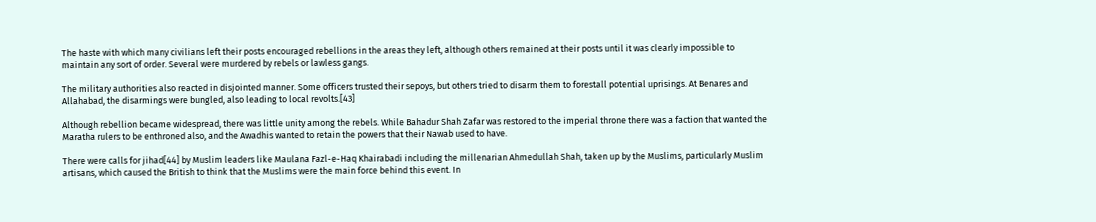The haste with which many civilians left their posts encouraged rebellions in the areas they left, although others remained at their posts until it was clearly impossible to maintain any sort of order. Several were murdered by rebels or lawless gangs.

The military authorities also reacted in disjointed manner. Some officers trusted their sepoys, but others tried to disarm them to forestall potential uprisings. At Benares and Allahabad, the disarmings were bungled, also leading to local revolts.[43]

Although rebellion became widespread, there was little unity among the rebels. While Bahadur Shah Zafar was restored to the imperial throne there was a faction that wanted the Maratha rulers to be enthroned also, and the Awadhis wanted to retain the powers that their Nawab used to have.

There were calls for jihad[44] by Muslim leaders like Maulana Fazl-e-Haq Khairabadi including the millenarian Ahmedullah Shah, taken up by the Muslims, particularly Muslim artisans, which caused the British to think that the Muslims were the main force behind this event. In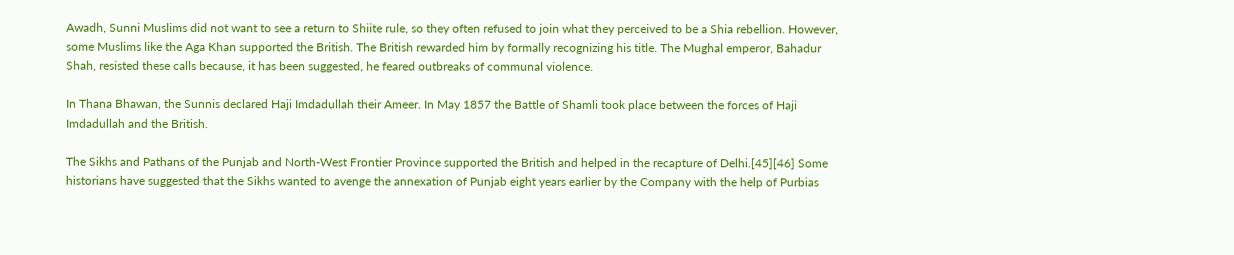Awadh, Sunni Muslims did not want to see a return to Shiite rule, so they often refused to join what they perceived to be a Shia rebellion. However, some Muslims like the Aga Khan supported the British. The British rewarded him by formally recognizing his title. The Mughal emperor, Bahadur Shah, resisted these calls because, it has been suggested, he feared outbreaks of communal violence.

In Thana Bhawan, the Sunnis declared Haji Imdadullah their Ameer. In May 1857 the Battle of Shamli took place between the forces of Haji Imdadullah and the British.

The Sikhs and Pathans of the Punjab and North-West Frontier Province supported the British and helped in the recapture of Delhi.[45][46] Some historians have suggested that the Sikhs wanted to avenge the annexation of Punjab eight years earlier by the Company with the help of Purbias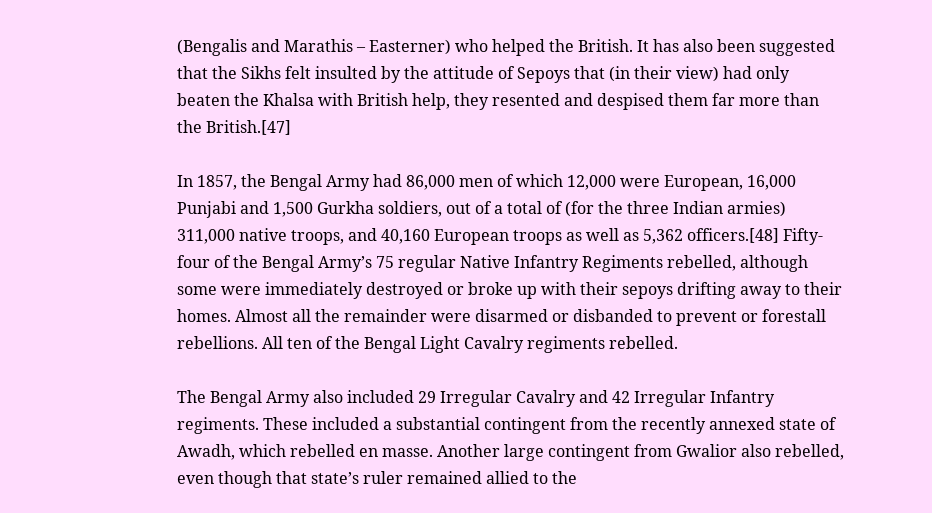(Bengalis and Marathis – Easterner) who helped the British. It has also been suggested that the Sikhs felt insulted by the attitude of Sepoys that (in their view) had only beaten the Khalsa with British help, they resented and despised them far more than the British.[47]

In 1857, the Bengal Army had 86,000 men of which 12,000 were European, 16,000 Punjabi and 1,500 Gurkha soldiers, out of a total of (for the three Indian armies) 311,000 native troops, and 40,160 European troops as well as 5,362 officers.[48] Fifty-four of the Bengal Army’s 75 regular Native Infantry Regiments rebelled, although some were immediately destroyed or broke up with their sepoys drifting away to their homes. Almost all the remainder were disarmed or disbanded to prevent or forestall rebellions. All ten of the Bengal Light Cavalry regiments rebelled.

The Bengal Army also included 29 Irregular Cavalry and 42 Irregular Infantry regiments. These included a substantial contingent from the recently annexed state of Awadh, which rebelled en masse. Another large contingent from Gwalior also rebelled, even though that state’s ruler remained allied to the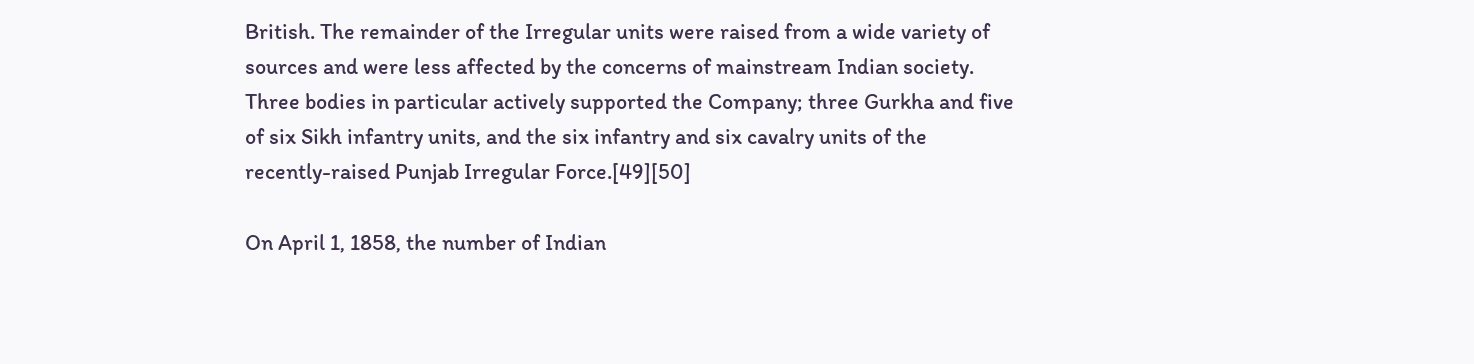British. The remainder of the Irregular units were raised from a wide variety of sources and were less affected by the concerns of mainstream Indian society. Three bodies in particular actively supported the Company; three Gurkha and five of six Sikh infantry units, and the six infantry and six cavalry units of the recently-raised Punjab Irregular Force.[49][50]

On April 1, 1858, the number of Indian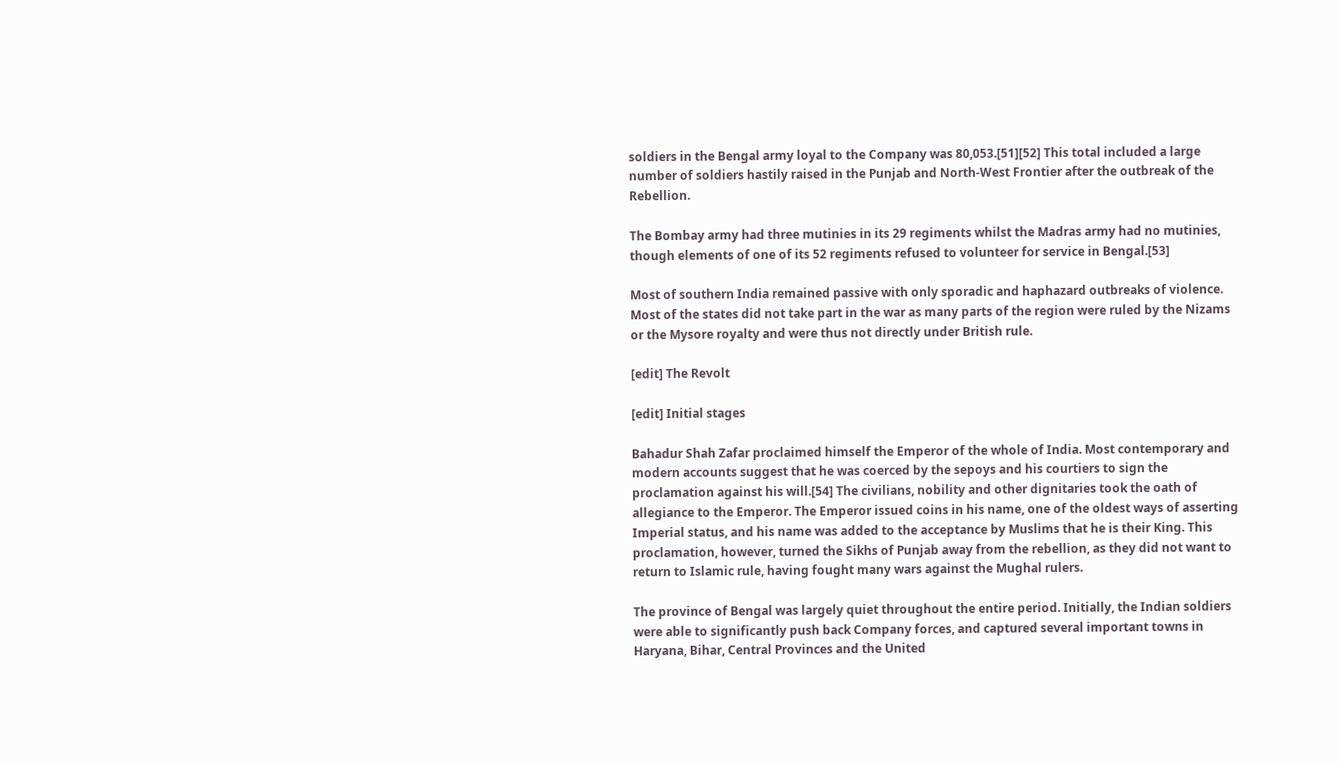soldiers in the Bengal army loyal to the Company was 80,053.[51][52] This total included a large number of soldiers hastily raised in the Punjab and North-West Frontier after the outbreak of the Rebellion.

The Bombay army had three mutinies in its 29 regiments whilst the Madras army had no mutinies, though elements of one of its 52 regiments refused to volunteer for service in Bengal.[53]

Most of southern India remained passive with only sporadic and haphazard outbreaks of violence. Most of the states did not take part in the war as many parts of the region were ruled by the Nizams or the Mysore royalty and were thus not directly under British rule.

[edit] The Revolt

[edit] Initial stages

Bahadur Shah Zafar proclaimed himself the Emperor of the whole of India. Most contemporary and modern accounts suggest that he was coerced by the sepoys and his courtiers to sign the proclamation against his will.[54] The civilians, nobility and other dignitaries took the oath of allegiance to the Emperor. The Emperor issued coins in his name, one of the oldest ways of asserting Imperial status, and his name was added to the acceptance by Muslims that he is their King. This proclamation, however, turned the Sikhs of Punjab away from the rebellion, as they did not want to return to Islamic rule, having fought many wars against the Mughal rulers.

The province of Bengal was largely quiet throughout the entire period. Initially, the Indian soldiers were able to significantly push back Company forces, and captured several important towns in Haryana, Bihar, Central Provinces and the United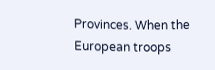Provinces. When the European troops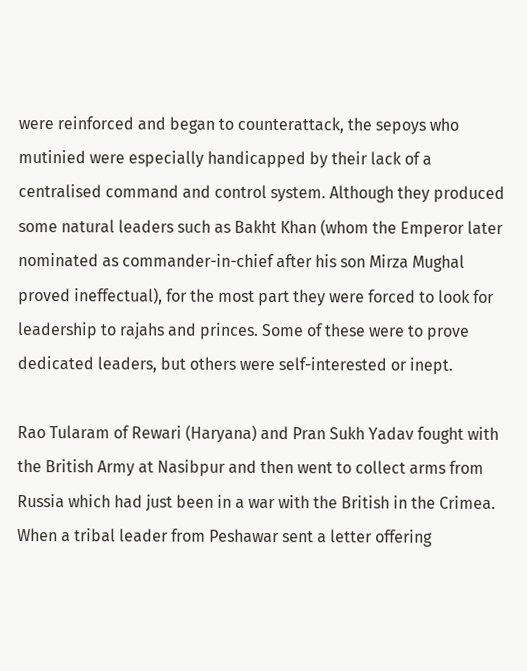were reinforced and began to counterattack, the sepoys who mutinied were especially handicapped by their lack of a centralised command and control system. Although they produced some natural leaders such as Bakht Khan (whom the Emperor later nominated as commander-in-chief after his son Mirza Mughal proved ineffectual), for the most part they were forced to look for leadership to rajahs and princes. Some of these were to prove dedicated leaders, but others were self-interested or inept.

Rao Tularam of Rewari (Haryana) and Pran Sukh Yadav fought with the British Army at Nasibpur and then went to collect arms from Russia which had just been in a war with the British in the Crimea. When a tribal leader from Peshawar sent a letter offering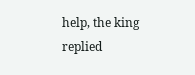help, the king replied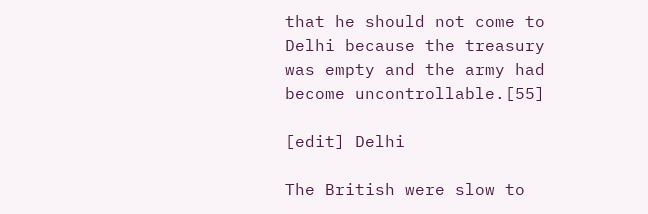that he should not come to Delhi because the treasury was empty and the army had become uncontrollable.[55]

[edit] Delhi

The British were slow to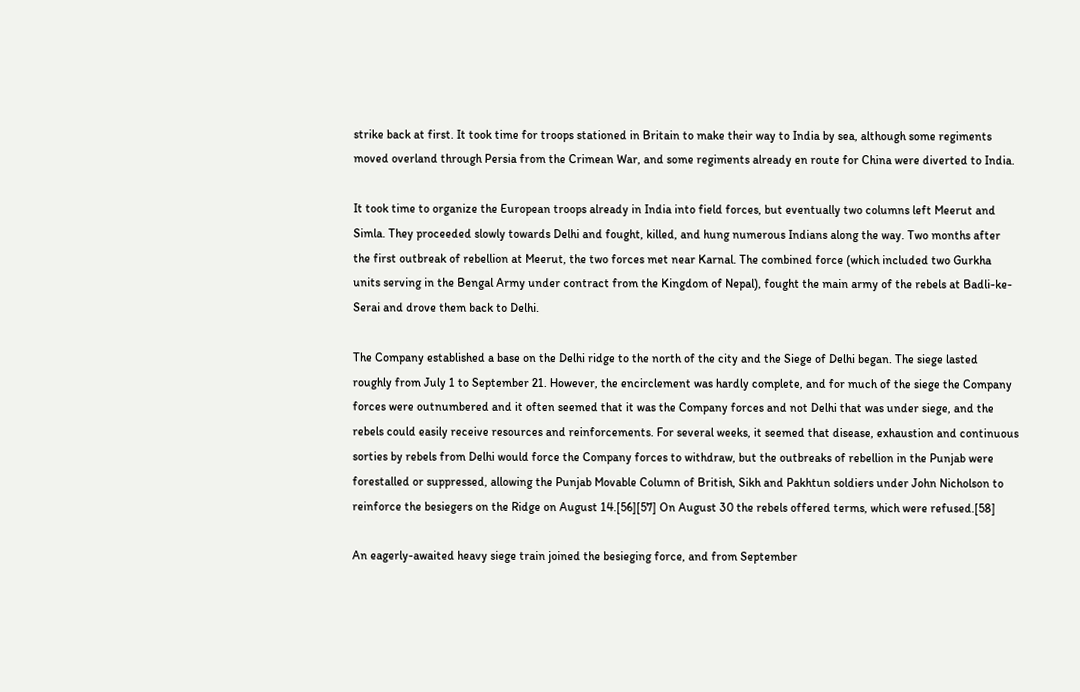strike back at first. It took time for troops stationed in Britain to make their way to India by sea, although some regiments moved overland through Persia from the Crimean War, and some regiments already en route for China were diverted to India.

It took time to organize the European troops already in India into field forces, but eventually two columns left Meerut and Simla. They proceeded slowly towards Delhi and fought, killed, and hung numerous Indians along the way. Two months after the first outbreak of rebellion at Meerut, the two forces met near Karnal. The combined force (which included two Gurkha units serving in the Bengal Army under contract from the Kingdom of Nepal), fought the main army of the rebels at Badli-ke-Serai and drove them back to Delhi.

The Company established a base on the Delhi ridge to the north of the city and the Siege of Delhi began. The siege lasted roughly from July 1 to September 21. However, the encirclement was hardly complete, and for much of the siege the Company forces were outnumbered and it often seemed that it was the Company forces and not Delhi that was under siege, and the rebels could easily receive resources and reinforcements. For several weeks, it seemed that disease, exhaustion and continuous sorties by rebels from Delhi would force the Company forces to withdraw, but the outbreaks of rebellion in the Punjab were forestalled or suppressed, allowing the Punjab Movable Column of British, Sikh and Pakhtun soldiers under John Nicholson to reinforce the besiegers on the Ridge on August 14.[56][57] On August 30 the rebels offered terms, which were refused.[58]

An eagerly-awaited heavy siege train joined the besieging force, and from September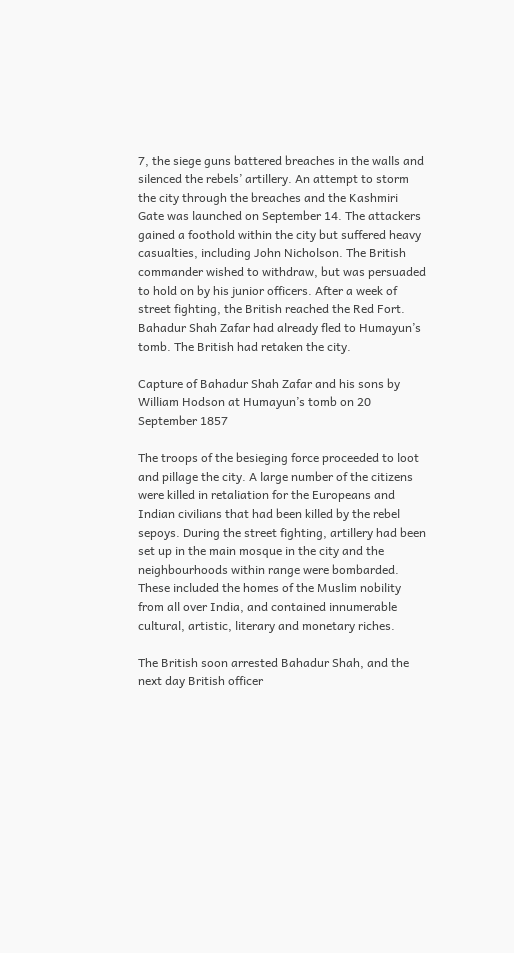7, the siege guns battered breaches in the walls and silenced the rebels’ artillery. An attempt to storm the city through the breaches and the Kashmiri Gate was launched on September 14. The attackers gained a foothold within the city but suffered heavy casualties, including John Nicholson. The British commander wished to withdraw, but was persuaded to hold on by his junior officers. After a week of street fighting, the British reached the Red Fort. Bahadur Shah Zafar had already fled to Humayun’s tomb. The British had retaken the city.

Capture of Bahadur Shah Zafar and his sons by William Hodson at Humayun’s tomb on 20 September 1857

The troops of the besieging force proceeded to loot and pillage the city. A large number of the citizens were killed in retaliation for the Europeans and Indian civilians that had been killed by the rebel sepoys. During the street fighting, artillery had been set up in the main mosque in the city and the neighbourhoods within range were bombarded. These included the homes of the Muslim nobility from all over India, and contained innumerable cultural, artistic, literary and monetary riches.

The British soon arrested Bahadur Shah, and the next day British officer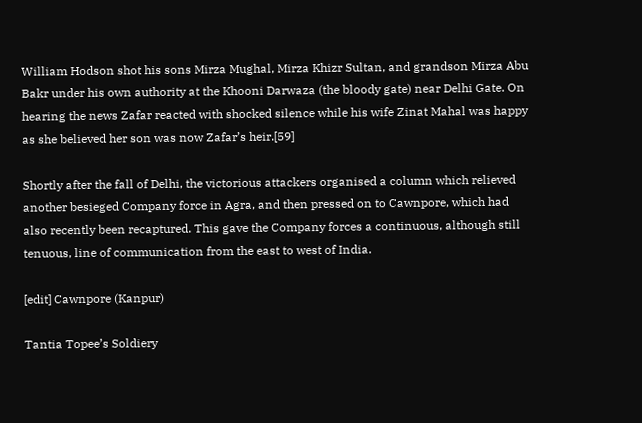William Hodson shot his sons Mirza Mughal, Mirza Khizr Sultan, and grandson Mirza Abu Bakr under his own authority at the Khooni Darwaza (the bloody gate) near Delhi Gate. On hearing the news Zafar reacted with shocked silence while his wife Zinat Mahal was happy as she believed her son was now Zafar’s heir.[59]

Shortly after the fall of Delhi, the victorious attackers organised a column which relieved another besieged Company force in Agra, and then pressed on to Cawnpore, which had also recently been recaptured. This gave the Company forces a continuous, although still tenuous, line of communication from the east to west of India.

[edit] Cawnpore (Kanpur)

Tantia Topee’s Soldiery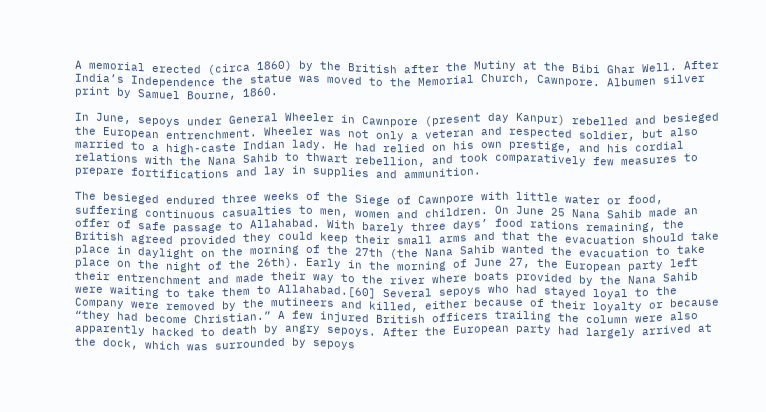A memorial erected (circa 1860) by the British after the Mutiny at the Bibi Ghar Well. After India’s Independence the statue was moved to the Memorial Church, Cawnpore. Albumen silver print by Samuel Bourne, 1860.

In June, sepoys under General Wheeler in Cawnpore (present day Kanpur) rebelled and besieged the European entrenchment. Wheeler was not only a veteran and respected soldier, but also married to a high-caste Indian lady. He had relied on his own prestige, and his cordial relations with the Nana Sahib to thwart rebellion, and took comparatively few measures to prepare fortifications and lay in supplies and ammunition.

The besieged endured three weeks of the Siege of Cawnpore with little water or food, suffering continuous casualties to men, women and children. On June 25 Nana Sahib made an offer of safe passage to Allahabad. With barely three days’ food rations remaining, the British agreed provided they could keep their small arms and that the evacuation should take place in daylight on the morning of the 27th (the Nana Sahib wanted the evacuation to take place on the night of the 26th). Early in the morning of June 27, the European party left their entrenchment and made their way to the river where boats provided by the Nana Sahib were waiting to take them to Allahabad.[60] Several sepoys who had stayed loyal to the Company were removed by the mutineers and killed, either because of their loyalty or because “they had become Christian.” A few injured British officers trailing the column were also apparently hacked to death by angry sepoys. After the European party had largely arrived at the dock, which was surrounded by sepoys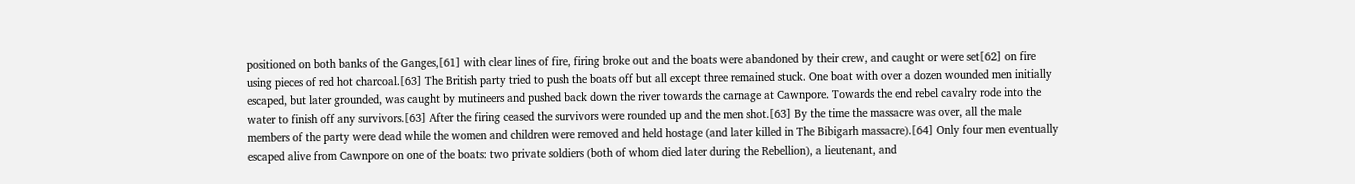positioned on both banks of the Ganges,[61] with clear lines of fire, firing broke out and the boats were abandoned by their crew, and caught or were set[62] on fire using pieces of red hot charcoal.[63] The British party tried to push the boats off but all except three remained stuck. One boat with over a dozen wounded men initially escaped, but later grounded, was caught by mutineers and pushed back down the river towards the carnage at Cawnpore. Towards the end rebel cavalry rode into the water to finish off any survivors.[63] After the firing ceased the survivors were rounded up and the men shot.[63] By the time the massacre was over, all the male members of the party were dead while the women and children were removed and held hostage (and later killed in The Bibigarh massacre).[64] Only four men eventually escaped alive from Cawnpore on one of the boats: two private soldiers (both of whom died later during the Rebellion), a lieutenant, and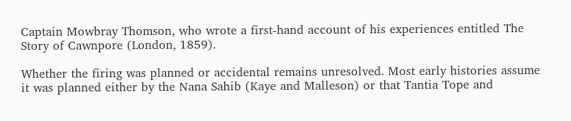Captain Mowbray Thomson, who wrote a first-hand account of his experiences entitled The Story of Cawnpore (London, 1859).

Whether the firing was planned or accidental remains unresolved. Most early histories assume it was planned either by the Nana Sahib (Kaye and Malleson) or that Tantia Tope and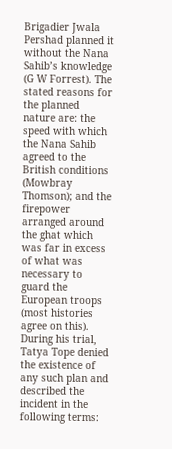Brigadier Jwala Pershad planned it without the Nana Sahib’s knowledge (G W Forrest). The stated reasons for the planned nature are: the speed with which the Nana Sahib agreed to the British conditions (Mowbray Thomson); and the firepower arranged around the ghat which was far in excess of what was necessary to guard the European troops (most histories agree on this). During his trial, Tatya Tope denied the existence of any such plan and described the incident in the following terms: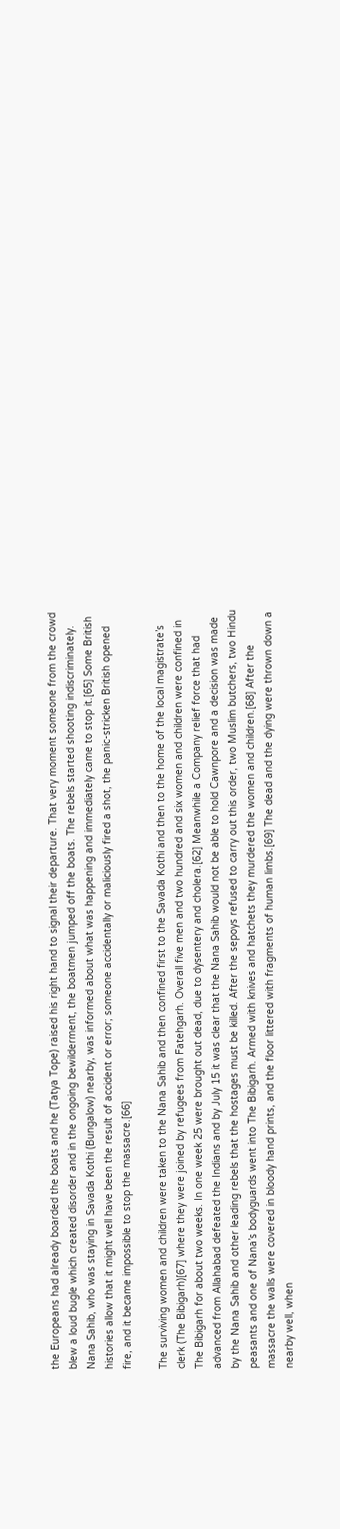the Europeans had already boarded the boats and he (Tatya Tope) raised his right hand to signal their departure. That very moment someone from the crowd blew a loud bugle which created disorder and in the ongoing bewilderment, the boatmen jumped off the boats. The rebels started shooting indiscriminately. Nana Sahib, who was staying in Savada Kothi (Bungalow) nearby, was informed about what was happening and immediately came to stop it.[65] Some British histories allow that it might well have been the result of accident or error; someone accidentally or maliciously fired a shot, the panic-stricken British opened fire, and it became impossible to stop the massacre.[66]

The surviving women and children were taken to the Nana Sahib and then confined first to the Savada Kothi and then to the home of the local magistrate’s clerk (The Bibigarh)[67] where they were joined by refugees from Fatehgarh. Overall five men and two hundred and six women and children were confined in The Bibigarh for about two weeks. In one week 25 were brought out dead, due to dysentery and cholera.[62] Meanwhile a Company relief force that had advanced from Allahabad defeated the Indians and by July 15 it was clear that the Nana Sahib would not be able to hold Cawnpore and a decision was made by the Nana Sahib and other leading rebels that the hostages must be killed. After the sepoys refused to carry out this order, two Muslim butchers, two Hindu peasants and one of Nana’s bodyguards went into The Bibigarh. Armed with knives and hatchets they murdered the women and children.[68] After the massacre the walls were covered in bloody hand prints, and the floor littered with fragments of human limbs.[69] The dead and the dying were thrown down a nearby well, when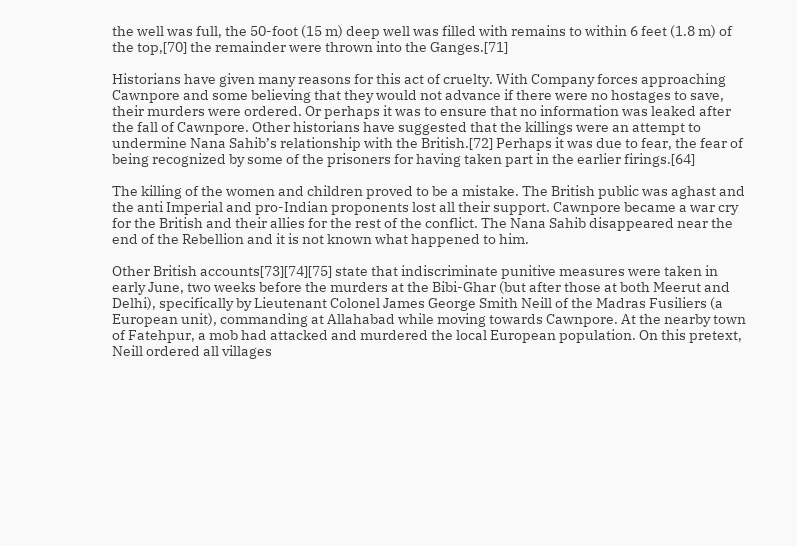the well was full, the 50-foot (15 m) deep well was filled with remains to within 6 feet (1.8 m) of the top,[70] the remainder were thrown into the Ganges.[71]

Historians have given many reasons for this act of cruelty. With Company forces approaching Cawnpore and some believing that they would not advance if there were no hostages to save, their murders were ordered. Or perhaps it was to ensure that no information was leaked after the fall of Cawnpore. Other historians have suggested that the killings were an attempt to undermine Nana Sahib’s relationship with the British.[72] Perhaps it was due to fear, the fear of being recognized by some of the prisoners for having taken part in the earlier firings.[64]

The killing of the women and children proved to be a mistake. The British public was aghast and the anti Imperial and pro-Indian proponents lost all their support. Cawnpore became a war cry for the British and their allies for the rest of the conflict. The Nana Sahib disappeared near the end of the Rebellion and it is not known what happened to him.

Other British accounts[73][74][75] state that indiscriminate punitive measures were taken in early June, two weeks before the murders at the Bibi-Ghar (but after those at both Meerut and Delhi), specifically by Lieutenant Colonel James George Smith Neill of the Madras Fusiliers (a European unit), commanding at Allahabad while moving towards Cawnpore. At the nearby town of Fatehpur, a mob had attacked and murdered the local European population. On this pretext, Neill ordered all villages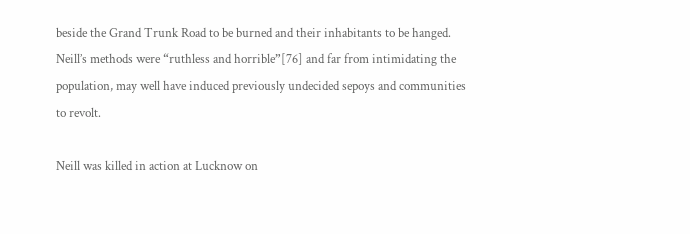beside the Grand Trunk Road to be burned and their inhabitants to be hanged. Neill’s methods were “ruthless and horrible”[76] and far from intimidating the population, may well have induced previously undecided sepoys and communities to revolt.

Neill was killed in action at Lucknow on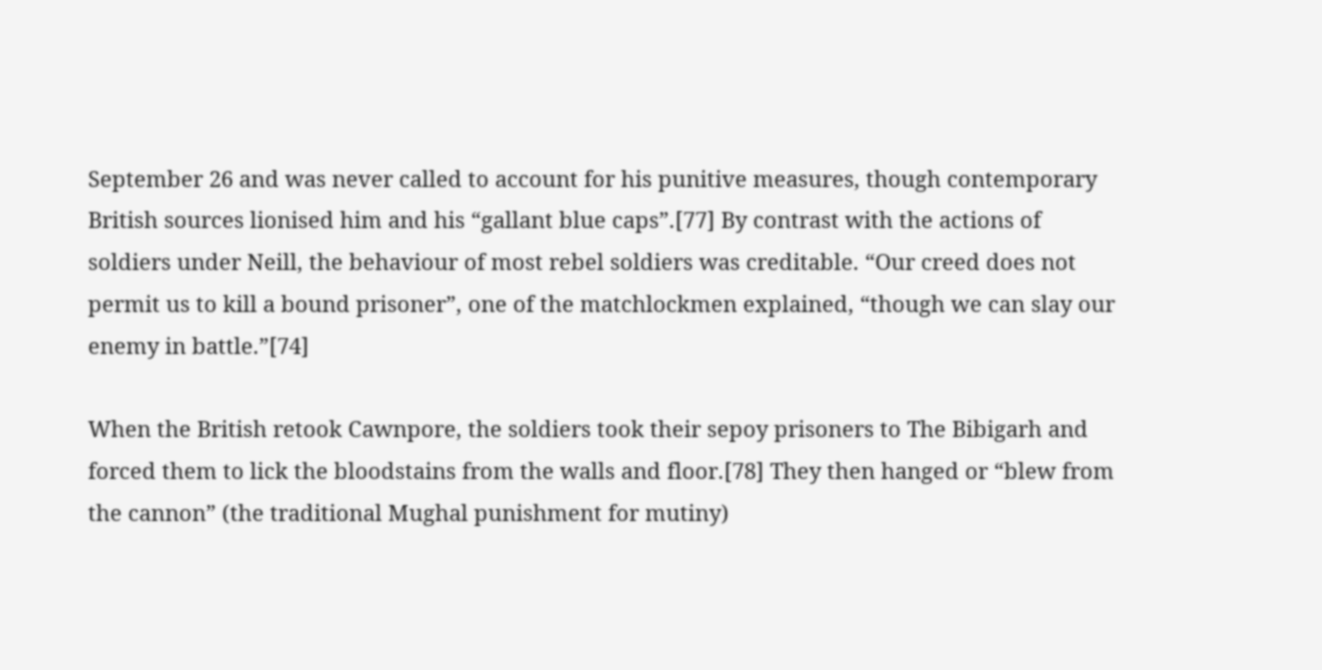September 26 and was never called to account for his punitive measures, though contemporary British sources lionised him and his “gallant blue caps”.[77] By contrast with the actions of soldiers under Neill, the behaviour of most rebel soldiers was creditable. “Our creed does not permit us to kill a bound prisoner”, one of the matchlockmen explained, “though we can slay our enemy in battle.”[74]

When the British retook Cawnpore, the soldiers took their sepoy prisoners to The Bibigarh and forced them to lick the bloodstains from the walls and floor.[78] They then hanged or “blew from the cannon” (the traditional Mughal punishment for mutiny)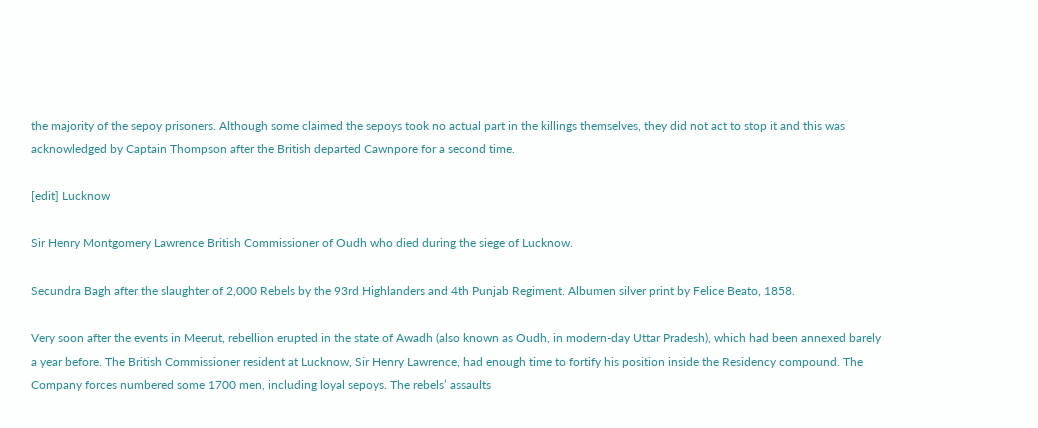the majority of the sepoy prisoners. Although some claimed the sepoys took no actual part in the killings themselves, they did not act to stop it and this was acknowledged by Captain Thompson after the British departed Cawnpore for a second time.

[edit] Lucknow

Sir Henry Montgomery Lawrence British Commissioner of Oudh who died during the siege of Lucknow.

Secundra Bagh after the slaughter of 2,000 Rebels by the 93rd Highlanders and 4th Punjab Regiment. Albumen silver print by Felice Beato, 1858.

Very soon after the events in Meerut, rebellion erupted in the state of Awadh (also known as Oudh, in modern-day Uttar Pradesh), which had been annexed barely a year before. The British Commissioner resident at Lucknow, Sir Henry Lawrence, had enough time to fortify his position inside the Residency compound. The Company forces numbered some 1700 men, including loyal sepoys. The rebels’ assaults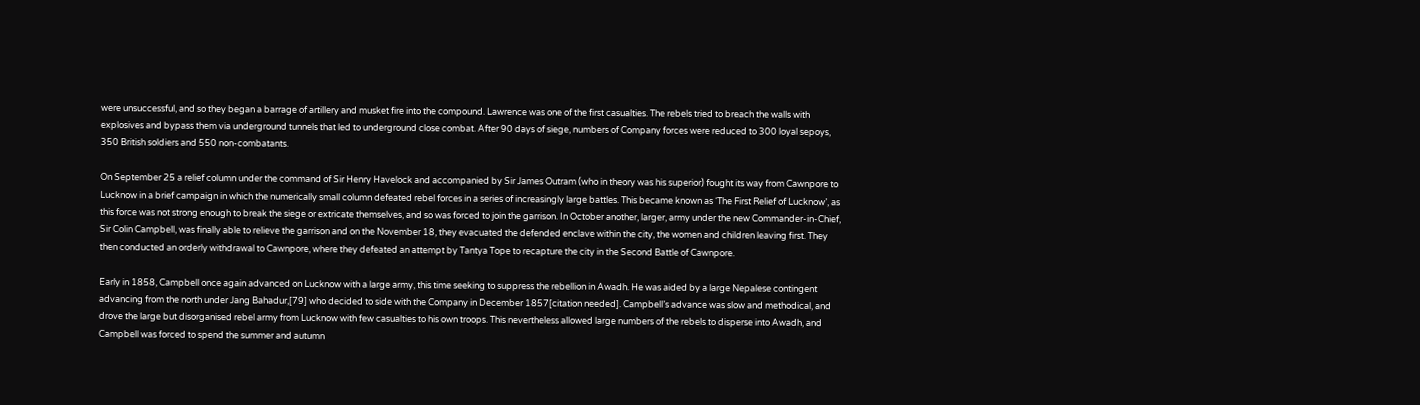were unsuccessful, and so they began a barrage of artillery and musket fire into the compound. Lawrence was one of the first casualties. The rebels tried to breach the walls with explosives and bypass them via underground tunnels that led to underground close combat. After 90 days of siege, numbers of Company forces were reduced to 300 loyal sepoys, 350 British soldiers and 550 non-combatants.

On September 25 a relief column under the command of Sir Henry Havelock and accompanied by Sir James Outram (who in theory was his superior) fought its way from Cawnpore to Lucknow in a brief campaign in which the numerically small column defeated rebel forces in a series of increasingly large battles. This became known as ‘The First Relief of Lucknow’, as this force was not strong enough to break the siege or extricate themselves, and so was forced to join the garrison. In October another, larger, army under the new Commander-in-Chief, Sir Colin Campbell, was finally able to relieve the garrison and on the November 18, they evacuated the defended enclave within the city, the women and children leaving first. They then conducted an orderly withdrawal to Cawnpore, where they defeated an attempt by Tantya Tope to recapture the city in the Second Battle of Cawnpore.

Early in 1858, Campbell once again advanced on Lucknow with a large army, this time seeking to suppress the rebellion in Awadh. He was aided by a large Nepalese contingent advancing from the north under Jang Bahadur,[79] who decided to side with the Company in December 1857[citation needed]. Campbell’s advance was slow and methodical, and drove the large but disorganised rebel army from Lucknow with few casualties to his own troops. This nevertheless allowed large numbers of the rebels to disperse into Awadh, and Campbell was forced to spend the summer and autumn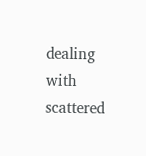dealing with scattered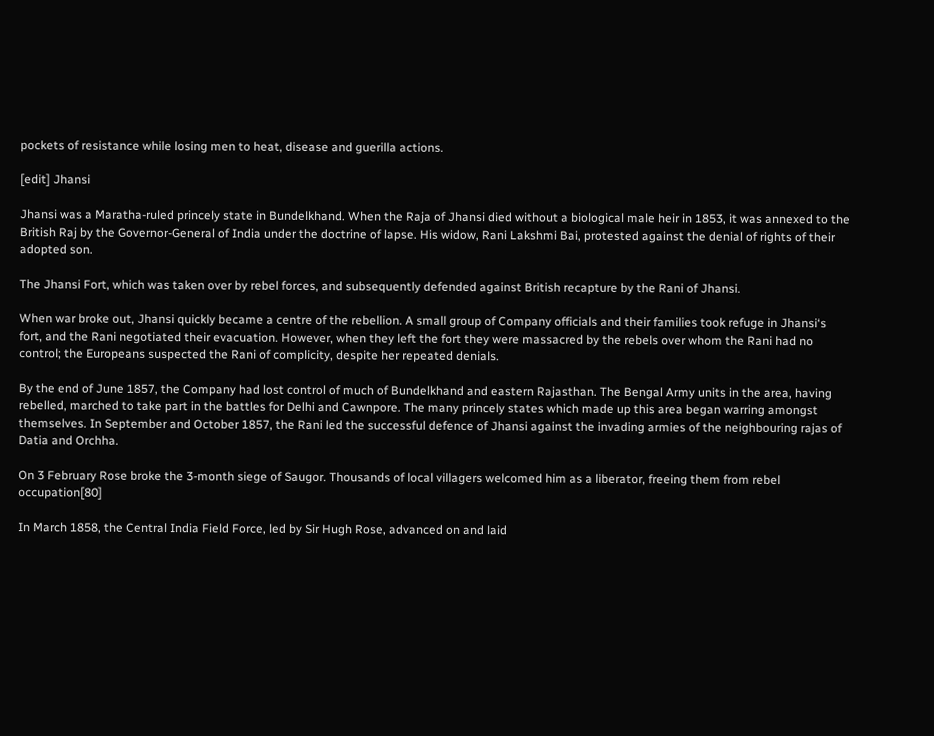pockets of resistance while losing men to heat, disease and guerilla actions.

[edit] Jhansi

Jhansi was a Maratha-ruled princely state in Bundelkhand. When the Raja of Jhansi died without a biological male heir in 1853, it was annexed to the British Raj by the Governor-General of India under the doctrine of lapse. His widow, Rani Lakshmi Bai, protested against the denial of rights of their adopted son.

The Jhansi Fort, which was taken over by rebel forces, and subsequently defended against British recapture by the Rani of Jhansi.

When war broke out, Jhansi quickly became a centre of the rebellion. A small group of Company officials and their families took refuge in Jhansi‘s fort, and the Rani negotiated their evacuation. However, when they left the fort they were massacred by the rebels over whom the Rani had no control; the Europeans suspected the Rani of complicity, despite her repeated denials.

By the end of June 1857, the Company had lost control of much of Bundelkhand and eastern Rajasthan. The Bengal Army units in the area, having rebelled, marched to take part in the battles for Delhi and Cawnpore. The many princely states which made up this area began warring amongst themselves. In September and October 1857, the Rani led the successful defence of Jhansi against the invading armies of the neighbouring rajas of Datia and Orchha.

On 3 February Rose broke the 3-month siege of Saugor. Thousands of local villagers welcomed him as a liberator, freeing them from rebel occupation[80]

In March 1858, the Central India Field Force, led by Sir Hugh Rose, advanced on and laid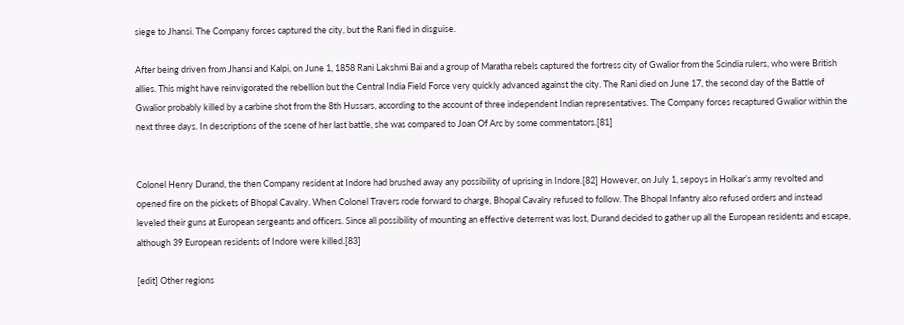siege to Jhansi. The Company forces captured the city, but the Rani fled in disguise.

After being driven from Jhansi and Kalpi, on June 1, 1858 Rani Lakshmi Bai and a group of Maratha rebels captured the fortress city of Gwalior from the Scindia rulers, who were British allies. This might have reinvigorated the rebellion but the Central India Field Force very quickly advanced against the city. The Rani died on June 17, the second day of the Battle of Gwalior probably killed by a carbine shot from the 8th Hussars, according to the account of three independent Indian representatives. The Company forces recaptured Gwalior within the next three days. In descriptions of the scene of her last battle, she was compared to Joan Of Arc by some commentators.[81]


Colonel Henry Durand, the then Company resident at Indore had brushed away any possibility of uprising in Indore.[82] However, on July 1, sepoys in Holkar’s army revolted and opened fire on the pickets of Bhopal Cavalry. When Colonel Travers rode forward to charge, Bhopal Cavalry refused to follow. The Bhopal Infantry also refused orders and instead leveled their guns at European sergeants and officers. Since all possibility of mounting an effective deterrent was lost, Durand decided to gather up all the European residents and escape, although 39 European residents of Indore were killed.[83]

[edit] Other regions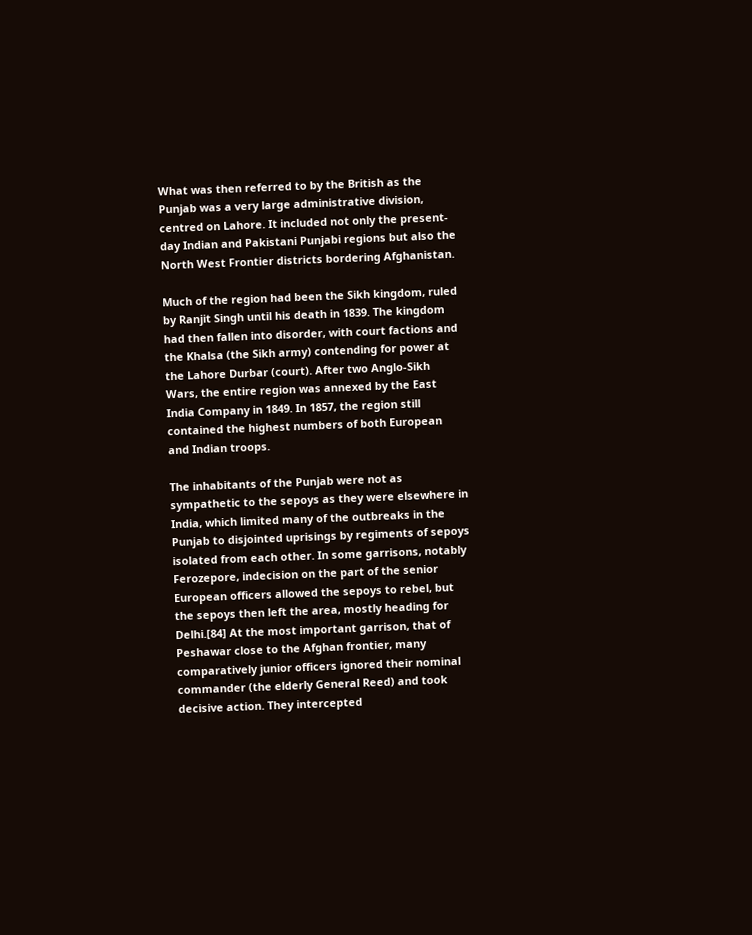What was then referred to by the British as the Punjab was a very large administrative division, centred on Lahore. It included not only the present-day Indian and Pakistani Punjabi regions but also the North West Frontier districts bordering Afghanistan.

Much of the region had been the Sikh kingdom, ruled by Ranjit Singh until his death in 1839. The kingdom had then fallen into disorder, with court factions and the Khalsa (the Sikh army) contending for power at the Lahore Durbar (court). After two Anglo-Sikh Wars, the entire region was annexed by the East India Company in 1849. In 1857, the region still contained the highest numbers of both European and Indian troops.

The inhabitants of the Punjab were not as sympathetic to the sepoys as they were elsewhere in India, which limited many of the outbreaks in the Punjab to disjointed uprisings by regiments of sepoys isolated from each other. In some garrisons, notably Ferozepore, indecision on the part of the senior European officers allowed the sepoys to rebel, but the sepoys then left the area, mostly heading for Delhi.[84] At the most important garrison, that of Peshawar close to the Afghan frontier, many comparatively junior officers ignored their nominal commander (the elderly General Reed) and took decisive action. They intercepted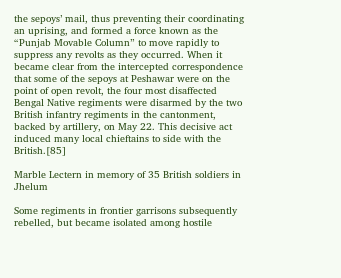the sepoys’ mail, thus preventing their coordinating an uprising, and formed a force known as the “Punjab Movable Column” to move rapidly to suppress any revolts as they occurred. When it became clear from the intercepted correspondence that some of the sepoys at Peshawar were on the point of open revolt, the four most disaffected Bengal Native regiments were disarmed by the two British infantry regiments in the cantonment, backed by artillery, on May 22. This decisive act induced many local chieftains to side with the British.[85]

Marble Lectern in memory of 35 British soldiers in Jhelum

Some regiments in frontier garrisons subsequently rebelled, but became isolated among hostile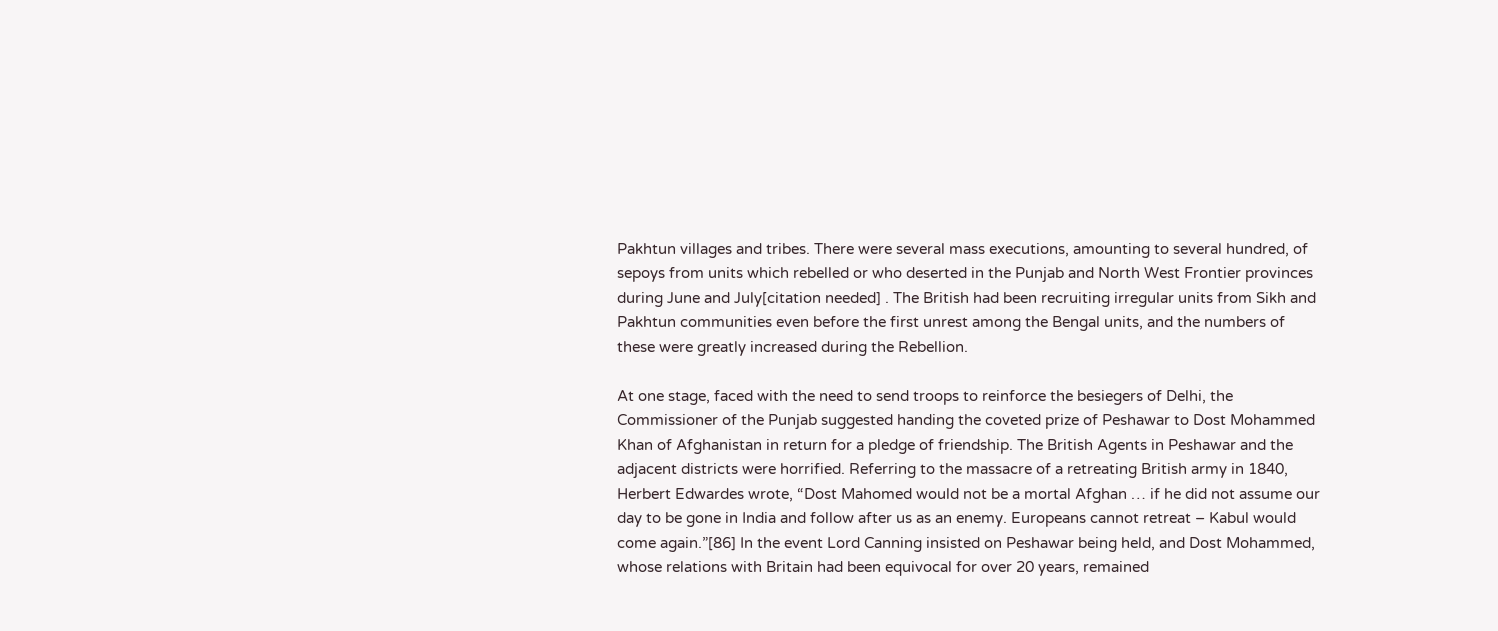Pakhtun villages and tribes. There were several mass executions, amounting to several hundred, of sepoys from units which rebelled or who deserted in the Punjab and North West Frontier provinces during June and July[citation needed] . The British had been recruiting irregular units from Sikh and Pakhtun communities even before the first unrest among the Bengal units, and the numbers of these were greatly increased during the Rebellion.

At one stage, faced with the need to send troops to reinforce the besiegers of Delhi, the Commissioner of the Punjab suggested handing the coveted prize of Peshawar to Dost Mohammed Khan of Afghanistan in return for a pledge of friendship. The British Agents in Peshawar and the adjacent districts were horrified. Referring to the massacre of a retreating British army in 1840, Herbert Edwardes wrote, “Dost Mahomed would not be a mortal Afghan … if he did not assume our day to be gone in India and follow after us as an enemy. Europeans cannot retreat – Kabul would come again.”[86] In the event Lord Canning insisted on Peshawar being held, and Dost Mohammed, whose relations with Britain had been equivocal for over 20 years, remained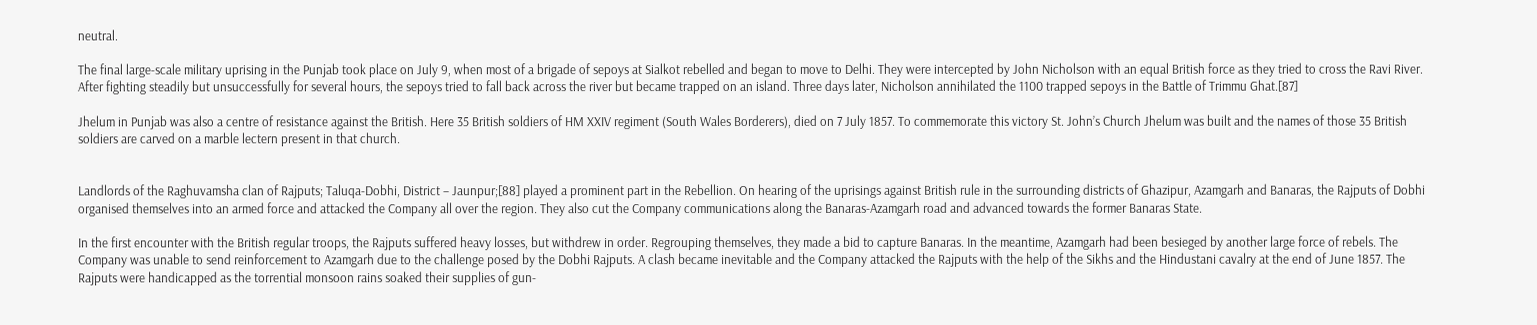neutral.

The final large-scale military uprising in the Punjab took place on July 9, when most of a brigade of sepoys at Sialkot rebelled and began to move to Delhi. They were intercepted by John Nicholson with an equal British force as they tried to cross the Ravi River. After fighting steadily but unsuccessfully for several hours, the sepoys tried to fall back across the river but became trapped on an island. Three days later, Nicholson annihilated the 1100 trapped sepoys in the Battle of Trimmu Ghat.[87]

Jhelum in Punjab was also a centre of resistance against the British. Here 35 British soldiers of HM XXIV regiment (South Wales Borderers), died on 7 July 1857. To commemorate this victory St. John’s Church Jhelum was built and the names of those 35 British soldiers are carved on a marble lectern present in that church.


Landlords of the Raghuvamsha clan of Rajputs; Taluqa-Dobhi, District – Jaunpur;[88] played a prominent part in the Rebellion. On hearing of the uprisings against British rule in the surrounding districts of Ghazipur, Azamgarh and Banaras, the Rajputs of Dobhi organised themselves into an armed force and attacked the Company all over the region. They also cut the Company communications along the Banaras-Azamgarh road and advanced towards the former Banaras State.

In the first encounter with the British regular troops, the Rajputs suffered heavy losses, but withdrew in order. Regrouping themselves, they made a bid to capture Banaras. In the meantime, Azamgarh had been besieged by another large force of rebels. The Company was unable to send reinforcement to Azamgarh due to the challenge posed by the Dobhi Rajputs. A clash became inevitable and the Company attacked the Rajputs with the help of the Sikhs and the Hindustani cavalry at the end of June 1857. The Rajputs were handicapped as the torrential monsoon rains soaked their supplies of gun-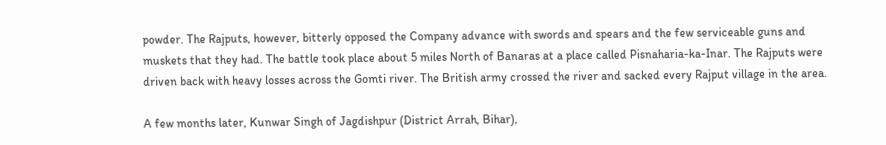powder. The Rajputs, however, bitterly opposed the Company advance with swords and spears and the few serviceable guns and muskets that they had. The battle took place about 5 miles North of Banaras at a place called Pisnaharia-ka-Inar. The Rajputs were driven back with heavy losses across the Gomti river. The British army crossed the river and sacked every Rajput village in the area.

A few months later, Kunwar Singh of Jagdishpur (District Arrah, Bihar),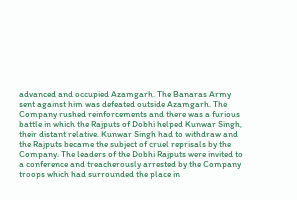advanced and occupied Azamgarh. The Banaras Army sent against him was defeated outside Azamgarh. The Company rushed reinforcements and there was a furious battle in which the Rajputs of Dobhi helped Kunwar Singh, their distant relative. Kunwar Singh had to withdraw and the Rajputs became the subject of cruel reprisals by the Company. The leaders of the Dobhi Rajputs were invited to a conference and treacherously arrested by the Company troops which had surrounded the place in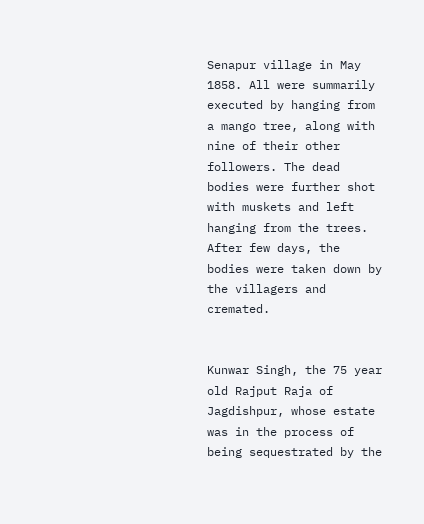Senapur village in May 1858. All were summarily executed by hanging from a mango tree, along with nine of their other followers. The dead bodies were further shot with muskets and left hanging from the trees. After few days, the bodies were taken down by the villagers and cremated.


Kunwar Singh, the 75 year old Rajput Raja of Jagdishpur, whose estate was in the process of being sequestrated by the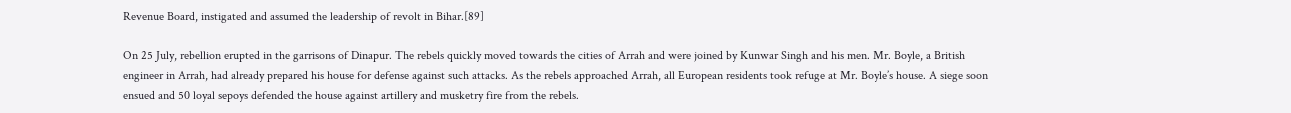Revenue Board, instigated and assumed the leadership of revolt in Bihar.[89]

On 25 July, rebellion erupted in the garrisons of Dinapur. The rebels quickly moved towards the cities of Arrah and were joined by Kunwar Singh and his men. Mr. Boyle, a British engineer in Arrah, had already prepared his house for defense against such attacks. As the rebels approached Arrah, all European residents took refuge at Mr. Boyle’s house. A siege soon ensued and 50 loyal sepoys defended the house against artillery and musketry fire from the rebels.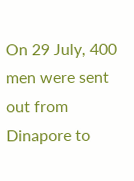On 29 July, 400 men were sent out from Dinapore to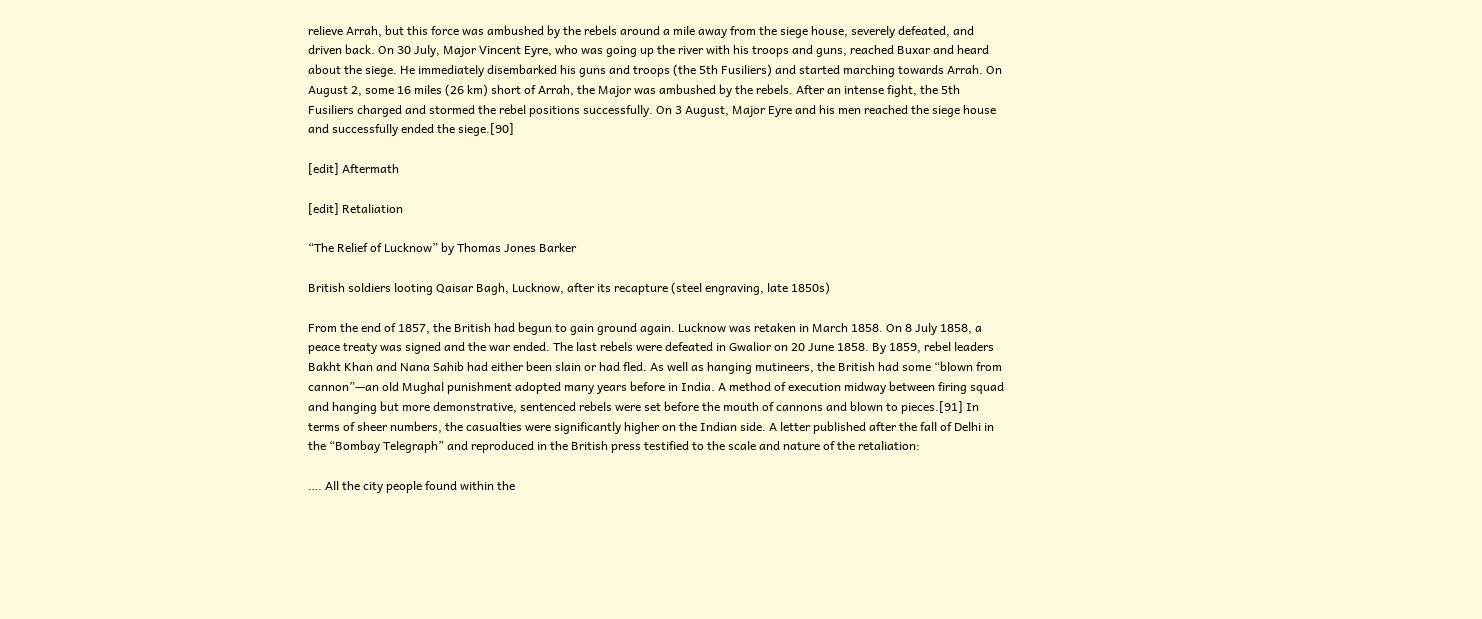relieve Arrah, but this force was ambushed by the rebels around a mile away from the siege house, severely defeated, and driven back. On 30 July, Major Vincent Eyre, who was going up the river with his troops and guns, reached Buxar and heard about the siege. He immediately disembarked his guns and troops (the 5th Fusiliers) and started marching towards Arrah. On August 2, some 16 miles (26 km) short of Arrah, the Major was ambushed by the rebels. After an intense fight, the 5th Fusiliers charged and stormed the rebel positions successfully. On 3 August, Major Eyre and his men reached the siege house and successfully ended the siege.[90]

[edit] Aftermath

[edit] Retaliation

“The Relief of Lucknow” by Thomas Jones Barker

British soldiers looting Qaisar Bagh, Lucknow, after its recapture (steel engraving, late 1850s)

From the end of 1857, the British had begun to gain ground again. Lucknow was retaken in March 1858. On 8 July 1858, a peace treaty was signed and the war ended. The last rebels were defeated in Gwalior on 20 June 1858. By 1859, rebel leaders Bakht Khan and Nana Sahib had either been slain or had fled. As well as hanging mutineers, the British had some “blown from cannon”—an old Mughal punishment adopted many years before in India. A method of execution midway between firing squad and hanging but more demonstrative, sentenced rebels were set before the mouth of cannons and blown to pieces.[91] In terms of sheer numbers, the casualties were significantly higher on the Indian side. A letter published after the fall of Delhi in the “Bombay Telegraph” and reproduced in the British press testified to the scale and nature of the retaliation:

…. All the city people found within the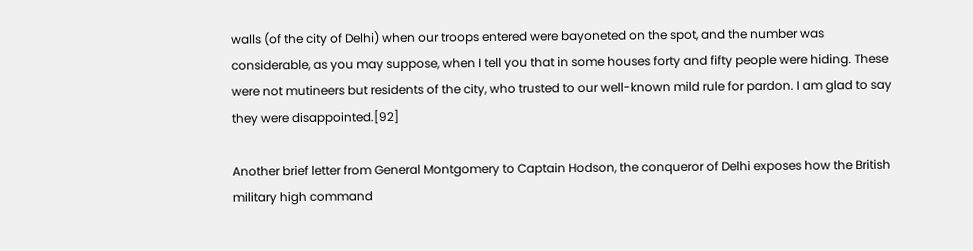walls (of the city of Delhi) when our troops entered were bayoneted on the spot, and the number was considerable, as you may suppose, when I tell you that in some houses forty and fifty people were hiding. These were not mutineers but residents of the city, who trusted to our well-known mild rule for pardon. I am glad to say they were disappointed.[92]

Another brief letter from General Montgomery to Captain Hodson, the conqueror of Delhi exposes how the British military high command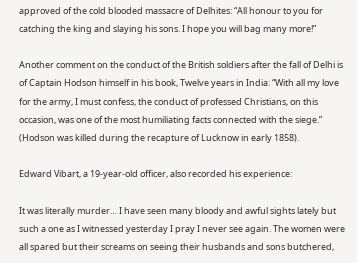approved of the cold blooded massacre of Delhites: “All honour to you for catching the king and slaying his sons. I hope you will bag many more!”

Another comment on the conduct of the British soldiers after the fall of Delhi is of Captain Hodson himself in his book, Twelve years in India: “With all my love for the army, I must confess, the conduct of professed Christians, on this occasion, was one of the most humiliating facts connected with the siege.” (Hodson was killed during the recapture of Lucknow in early 1858).

Edward Vibart, a 19-year-old officer, also recorded his experience:

It was literally murder… I have seen many bloody and awful sights lately but such a one as I witnessed yesterday I pray I never see again. The women were all spared but their screams on seeing their husbands and sons butchered,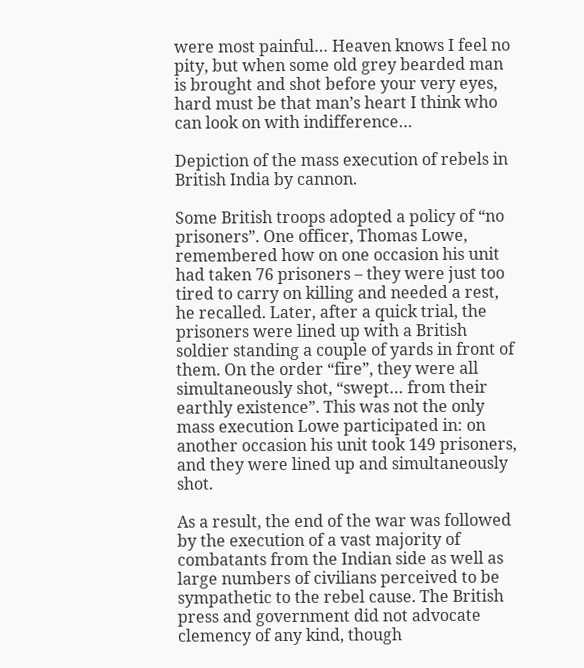were most painful… Heaven knows I feel no pity, but when some old grey bearded man is brought and shot before your very eyes, hard must be that man’s heart I think who can look on with indifference…

Depiction of the mass execution of rebels in British India by cannon.

Some British troops adopted a policy of “no prisoners”. One officer, Thomas Lowe, remembered how on one occasion his unit had taken 76 prisoners – they were just too tired to carry on killing and needed a rest, he recalled. Later, after a quick trial, the prisoners were lined up with a British soldier standing a couple of yards in front of them. On the order “fire”, they were all simultaneously shot, “swept… from their earthly existence”. This was not the only mass execution Lowe participated in: on another occasion his unit took 149 prisoners, and they were lined up and simultaneously shot.

As a result, the end of the war was followed by the execution of a vast majority of combatants from the Indian side as well as large numbers of civilians perceived to be sympathetic to the rebel cause. The British press and government did not advocate clemency of any kind, though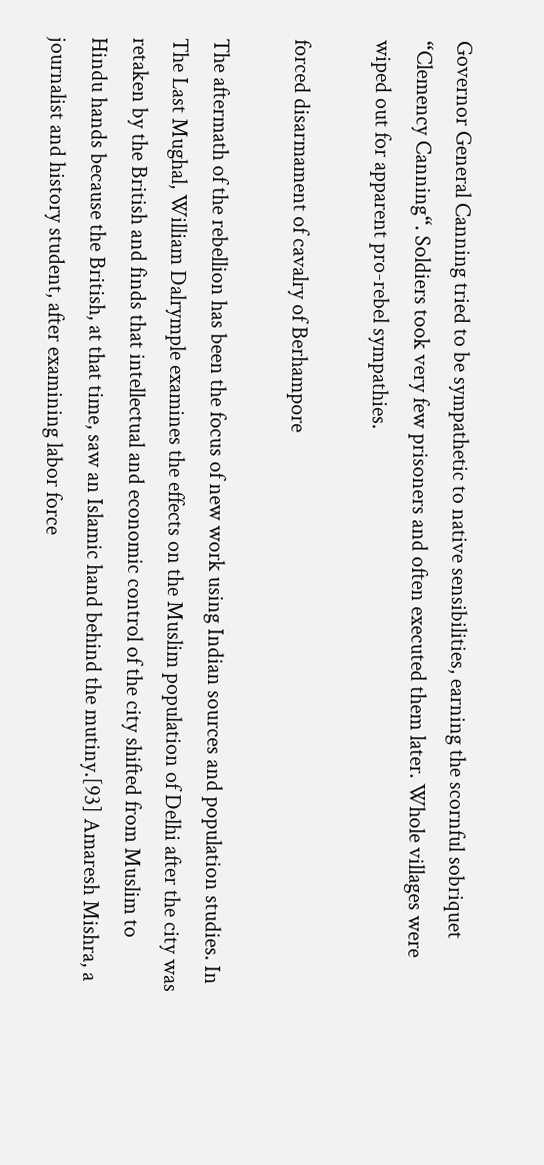Governor General Canning tried to be sympathetic to native sensibilities, earning the scornful sobriquet “Clemency Canning“. Soldiers took very few prisoners and often executed them later. Whole villages were wiped out for apparent pro-rebel sympathies.

forced disarmament of cavalry of Berhampore

The aftermath of the rebellion has been the focus of new work using Indian sources and population studies. In The Last Mughal, William Dalrymple examines the effects on the Muslim population of Delhi after the city was retaken by the British and finds that intellectual and economic control of the city shifted from Muslim to Hindu hands because the British, at that time, saw an Islamic hand behind the mutiny.[93] Amaresh Mishra, a journalist and history student, after examining labor force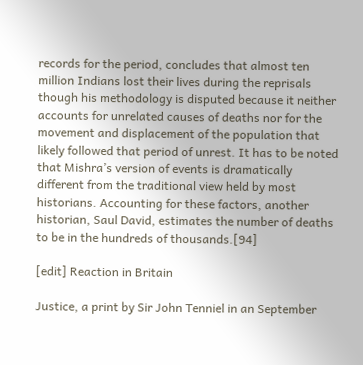records for the period, concludes that almost ten million Indians lost their lives during the reprisals though his methodology is disputed because it neither accounts for unrelated causes of deaths nor for the movement and displacement of the population that likely followed that period of unrest. It has to be noted that Mishra’s version of events is dramatically different from the traditional view held by most historians. Accounting for these factors, another historian, Saul David, estimates the number of deaths to be in the hundreds of thousands.[94]

[edit] Reaction in Britain

Justice, a print by Sir John Tenniel in an September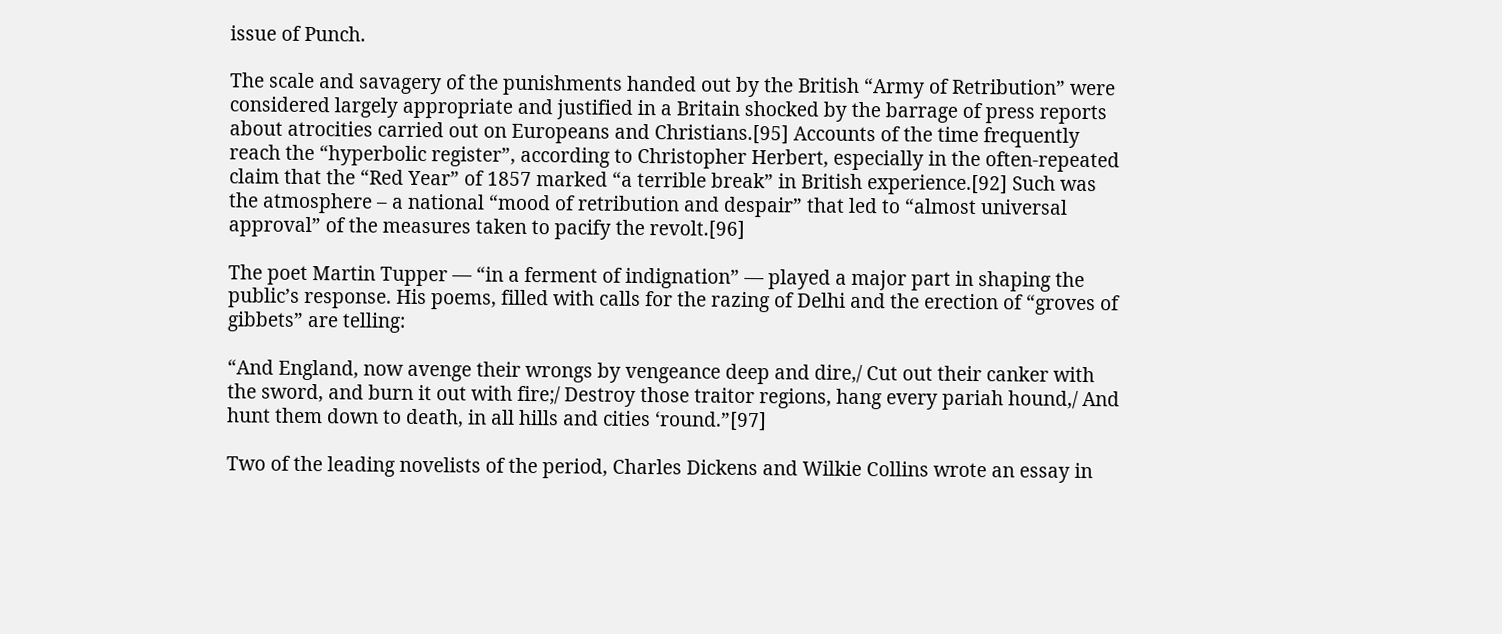issue of Punch.

The scale and savagery of the punishments handed out by the British “Army of Retribution” were considered largely appropriate and justified in a Britain shocked by the barrage of press reports about atrocities carried out on Europeans and Christians.[95] Accounts of the time frequently reach the “hyperbolic register”, according to Christopher Herbert, especially in the often-repeated claim that the “Red Year” of 1857 marked “a terrible break” in British experience.[92] Such was the atmosphere – a national “mood of retribution and despair” that led to “almost universal approval” of the measures taken to pacify the revolt.[96]

The poet Martin Tupper — “in a ferment of indignation” — played a major part in shaping the public’s response. His poems, filled with calls for the razing of Delhi and the erection of “groves of gibbets” are telling:

“And England, now avenge their wrongs by vengeance deep and dire,/ Cut out their canker with the sword, and burn it out with fire;/ Destroy those traitor regions, hang every pariah hound,/ And hunt them down to death, in all hills and cities ‘round.”[97]

Two of the leading novelists of the period, Charles Dickens and Wilkie Collins wrote an essay in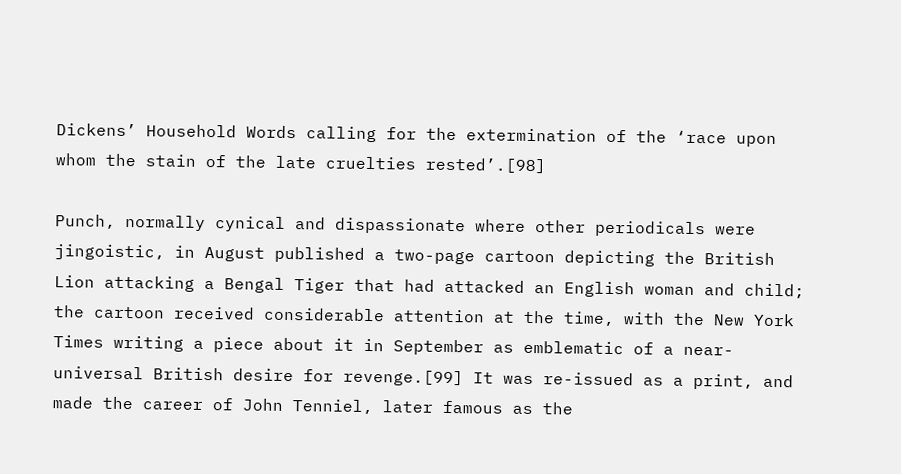Dickens’ Household Words calling for the extermination of the ‘race upon whom the stain of the late cruelties rested’.[98]

Punch, normally cynical and dispassionate where other periodicals were jingoistic, in August published a two-page cartoon depicting the British Lion attacking a Bengal Tiger that had attacked an English woman and child; the cartoon received considerable attention at the time, with the New York Times writing a piece about it in September as emblematic of a near-universal British desire for revenge.[99] It was re-issued as a print, and made the career of John Tenniel, later famous as the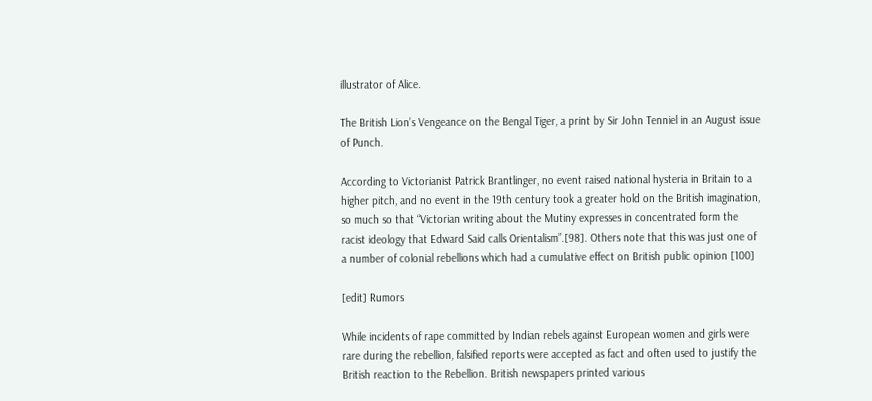illustrator of Alice.

The British Lion’s Vengeance on the Bengal Tiger, a print by Sir John Tenniel in an August issue of Punch.

According to Victorianist Patrick Brantlinger, no event raised national hysteria in Britain to a higher pitch, and no event in the 19th century took a greater hold on the British imagination, so much so that “Victorian writing about the Mutiny expresses in concentrated form the racist ideology that Edward Said calls Orientalism”.[98]. Others note that this was just one of a number of colonial rebellions which had a cumulative effect on British public opinion [100]

[edit] Rumors

While incidents of rape committed by Indian rebels against European women and girls were rare during the rebellion, falsified reports were accepted as fact and often used to justify the British reaction to the Rebellion. British newspapers printed various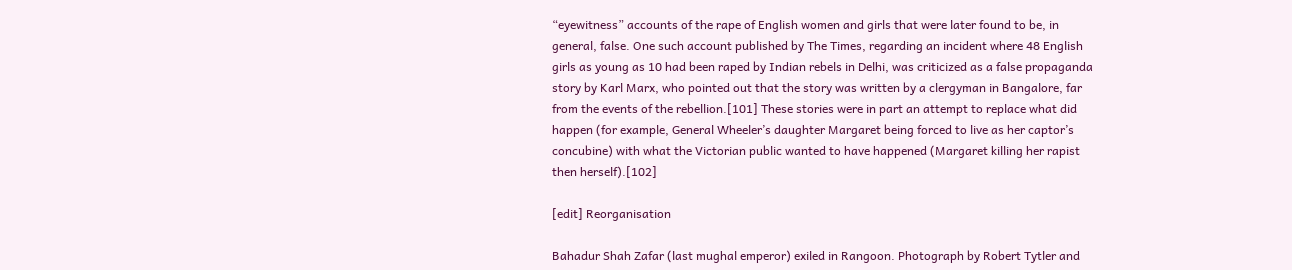“eyewitness” accounts of the rape of English women and girls that were later found to be, in general, false. One such account published by The Times, regarding an incident where 48 English girls as young as 10 had been raped by Indian rebels in Delhi, was criticized as a false propaganda story by Karl Marx, who pointed out that the story was written by a clergyman in Bangalore, far from the events of the rebellion.[101] These stories were in part an attempt to replace what did happen (for example, General Wheeler’s daughter Margaret being forced to live as her captor’s concubine) with what the Victorian public wanted to have happened (Margaret killing her rapist then herself).[102]

[edit] Reorganisation

Bahadur Shah Zafar (last mughal emperor) exiled in Rangoon. Photograph by Robert Tytler and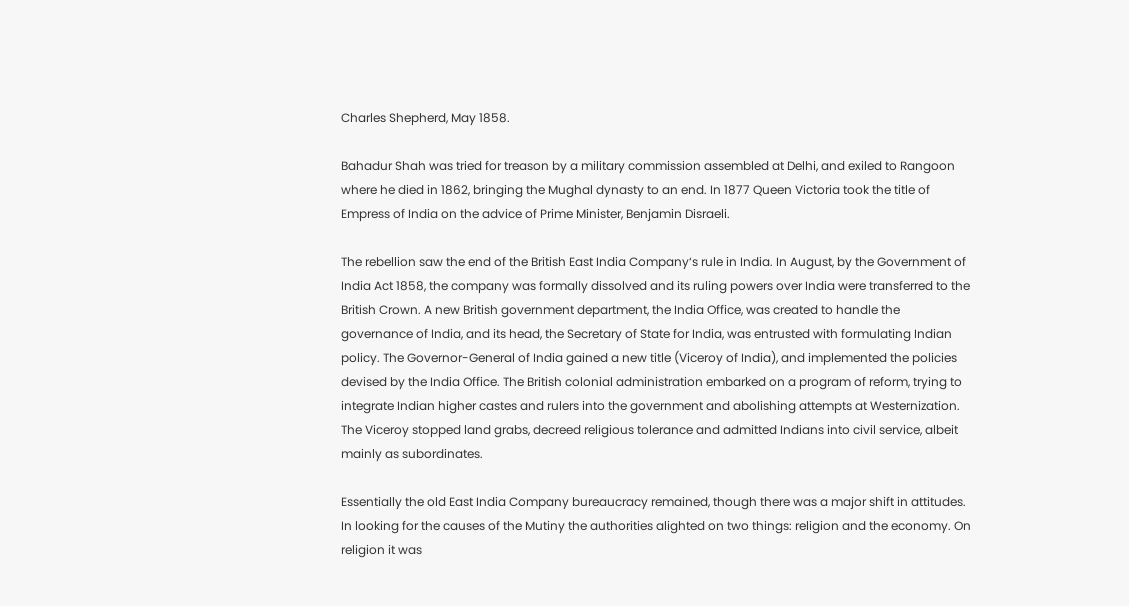Charles Shepherd, May 1858.

Bahadur Shah was tried for treason by a military commission assembled at Delhi, and exiled to Rangoon where he died in 1862, bringing the Mughal dynasty to an end. In 1877 Queen Victoria took the title of Empress of India on the advice of Prime Minister, Benjamin Disraeli.

The rebellion saw the end of the British East India Company‘s rule in India. In August, by the Government of India Act 1858, the company was formally dissolved and its ruling powers over India were transferred to the British Crown. A new British government department, the India Office, was created to handle the governance of India, and its head, the Secretary of State for India, was entrusted with formulating Indian policy. The Governor-General of India gained a new title (Viceroy of India), and implemented the policies devised by the India Office. The British colonial administration embarked on a program of reform, trying to integrate Indian higher castes and rulers into the government and abolishing attempts at Westernization. The Viceroy stopped land grabs, decreed religious tolerance and admitted Indians into civil service, albeit mainly as subordinates.

Essentially the old East India Company bureaucracy remained, though there was a major shift in attitudes. In looking for the causes of the Mutiny the authorities alighted on two things: religion and the economy. On religion it was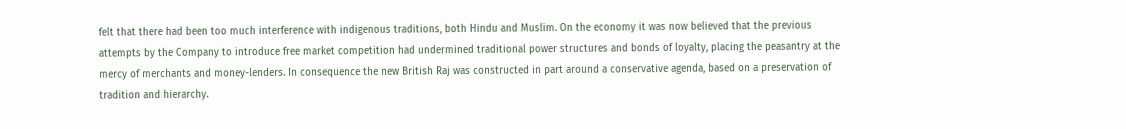felt that there had been too much interference with indigenous traditions, both Hindu and Muslim. On the economy it was now believed that the previous attempts by the Company to introduce free market competition had undermined traditional power structures and bonds of loyalty, placing the peasantry at the mercy of merchants and money-lenders. In consequence the new British Raj was constructed in part around a conservative agenda, based on a preservation of tradition and hierarchy.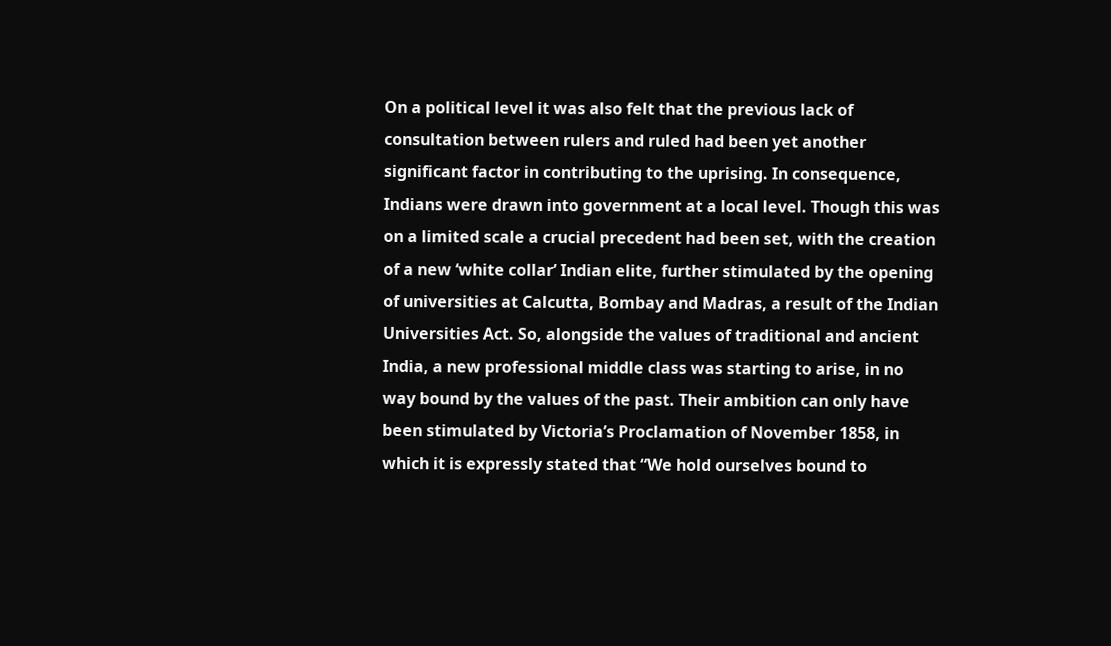On a political level it was also felt that the previous lack of consultation between rulers and ruled had been yet another significant factor in contributing to the uprising. In consequence, Indians were drawn into government at a local level. Though this was on a limited scale a crucial precedent had been set, with the creation of a new ‘white collar’ Indian elite, further stimulated by the opening of universities at Calcutta, Bombay and Madras, a result of the Indian Universities Act. So, alongside the values of traditional and ancient India, a new professional middle class was starting to arise, in no way bound by the values of the past. Their ambition can only have been stimulated by Victoria’s Proclamation of November 1858, in which it is expressly stated that “We hold ourselves bound to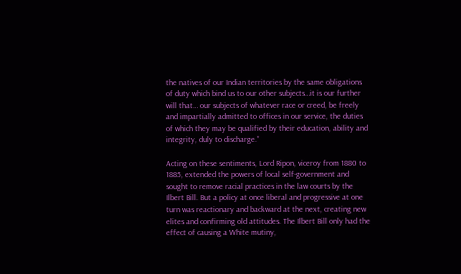the natives of our Indian territories by the same obligations of duty which bind us to our other subjects…it is our further will that… our subjects of whatever race or creed, be freely and impartially admitted to offices in our service, the duties of which they may be qualified by their education, ability and integrity, duly to discharge.”

Acting on these sentiments, Lord Ripon, viceroy from 1880 to 1885, extended the powers of local self-government and sought to remove racial practices in the law courts by the Ilbert Bill. But a policy at once liberal and progressive at one turn was reactionary and backward at the next, creating new elites and confirming old attitudes. The Ilbert Bill only had the effect of causing a White mutiny,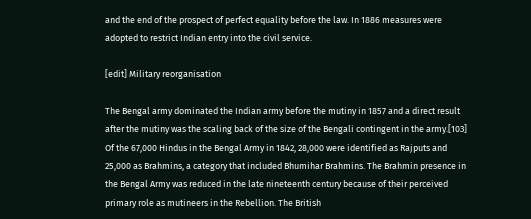and the end of the prospect of perfect equality before the law. In 1886 measures were adopted to restrict Indian entry into the civil service.

[edit] Military reorganisation

The Bengal army dominated the Indian army before the mutiny in 1857 and a direct result after the mutiny was the scaling back of the size of the Bengali contingent in the army.[103] Of the 67,000 Hindus in the Bengal Army in 1842, 28,000 were identified as Rajputs and 25,000 as Brahmins, a category that included Bhumihar Brahmins. The Brahmin presence in the Bengal Army was reduced in the late nineteenth century because of their perceived primary role as mutineers in the Rebellion. The British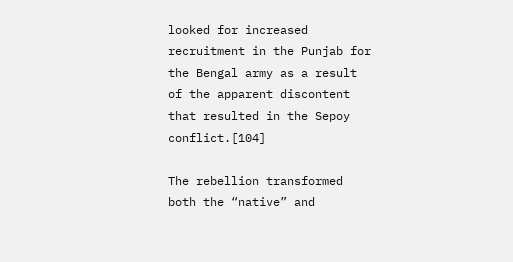looked for increased recruitment in the Punjab for the Bengal army as a result of the apparent discontent that resulted in the Sepoy conflict.[104]

The rebellion transformed both the “native” and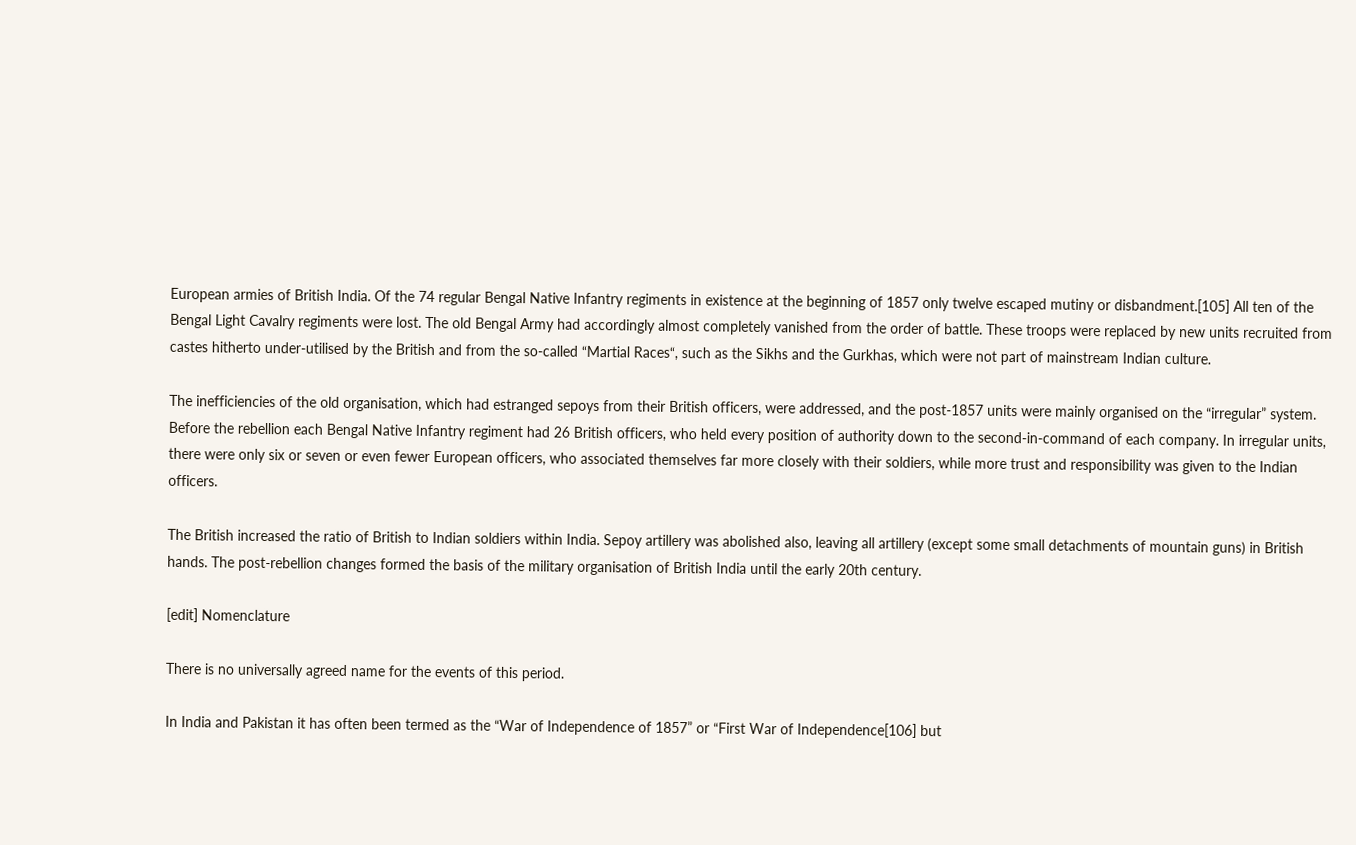European armies of British India. Of the 74 regular Bengal Native Infantry regiments in existence at the beginning of 1857 only twelve escaped mutiny or disbandment.[105] All ten of the Bengal Light Cavalry regiments were lost. The old Bengal Army had accordingly almost completely vanished from the order of battle. These troops were replaced by new units recruited from castes hitherto under-utilised by the British and from the so-called “Martial Races“, such as the Sikhs and the Gurkhas, which were not part of mainstream Indian culture.

The inefficiencies of the old organisation, which had estranged sepoys from their British officers, were addressed, and the post-1857 units were mainly organised on the “irregular” system. Before the rebellion each Bengal Native Infantry regiment had 26 British officers, who held every position of authority down to the second-in-command of each company. In irregular units, there were only six or seven or even fewer European officers, who associated themselves far more closely with their soldiers, while more trust and responsibility was given to the Indian officers.

The British increased the ratio of British to Indian soldiers within India. Sepoy artillery was abolished also, leaving all artillery (except some small detachments of mountain guns) in British hands. The post-rebellion changes formed the basis of the military organisation of British India until the early 20th century.

[edit] Nomenclature

There is no universally agreed name for the events of this period.

In India and Pakistan it has often been termed as the “War of Independence of 1857” or “First War of Independence[106] but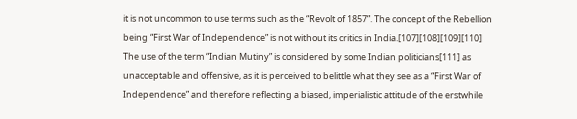it is not uncommon to use terms such as the “Revolt of 1857”. The concept of the Rebellion being “First War of Independence” is not without its critics in India.[107][108][109][110] The use of the term “Indian Mutiny” is considered by some Indian politicians[111] as unacceptable and offensive, as it is perceived to belittle what they see as a “First War of Independence” and therefore reflecting a biased, imperialistic attitude of the erstwhile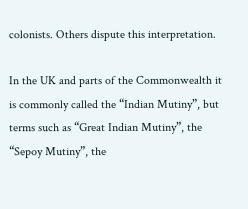colonists. Others dispute this interpretation.

In the UK and parts of the Commonwealth it is commonly called the “Indian Mutiny”, but terms such as “Great Indian Mutiny”, the “Sepoy Mutiny”, the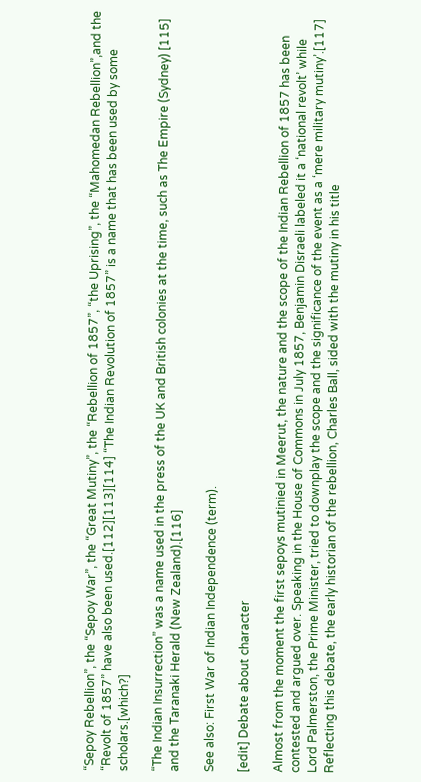“Sepoy Rebellion”, the “Sepoy War”, the “Great Mutiny”, the “Rebellion of 1857”, “the Uprising”, the “Mahomedan Rebellion”,and the “Revolt of 1857” have also been used.[112][113][114] “The Indian Revolution of 1857” is a name that has been used by some scholars.[which?]

“The Indian Insurrection” was a name used in the press of the UK and British colonies at the time, such as The Empire (Sydney) [115] and the Taranaki Herald (New Zealand).[116]

See also: First War of Indian Independence (term).

[edit] Debate about character

Almost from the moment the first sepoys mutinied in Meerut, the nature and the scope of the Indian Rebellion of 1857 has been contested and argued over. Speaking in the House of Commons in July 1857, Benjamin Disraeli labeled it a ‘national revolt’ while Lord Palmerston, the Prime Minister, tried to downplay the scope and the significance of the event as a ‘mere military mutiny’.[117] Reflecting this debate, the early historian of the rebellion, Charles Ball, sided with the mutiny in his title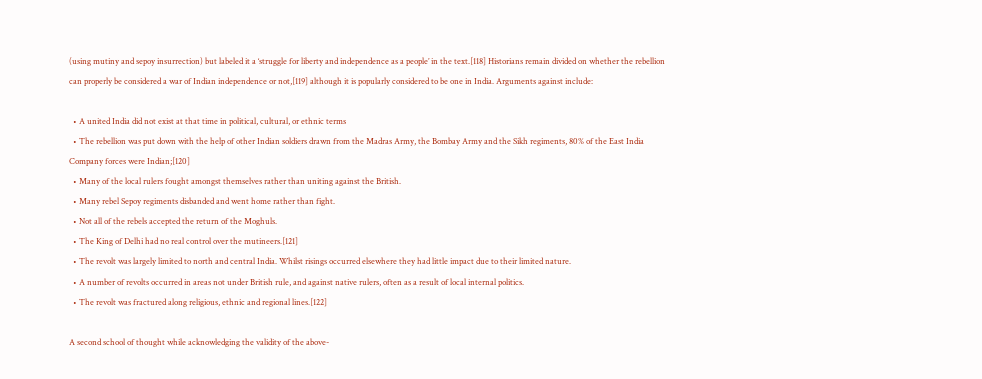(using mutiny and sepoy insurrection) but labeled it a ‘struggle for liberty and independence as a people’ in the text.[118] Historians remain divided on whether the rebellion can properly be considered a war of Indian independence or not,[119] although it is popularly considered to be one in India. Arguments against include:

  • A united India did not exist at that time in political, cultural, or ethnic terms
  • The rebellion was put down with the help of other Indian soldiers drawn from the Madras Army, the Bombay Army and the Sikh regiments, 80% of the East India Company forces were Indian;[120]
  • Many of the local rulers fought amongst themselves rather than uniting against the British.
  • Many rebel Sepoy regiments disbanded and went home rather than fight.
  • Not all of the rebels accepted the return of the Moghuls.
  • The King of Delhi had no real control over the mutineers.[121]
  • The revolt was largely limited to north and central India. Whilst risings occurred elsewhere they had little impact due to their limited nature.
  • A number of revolts occurred in areas not under British rule, and against native rulers, often as a result of local internal politics.
  • The revolt was fractured along religious, ethnic and regional lines.[122]

A second school of thought while acknowledging the validity of the above-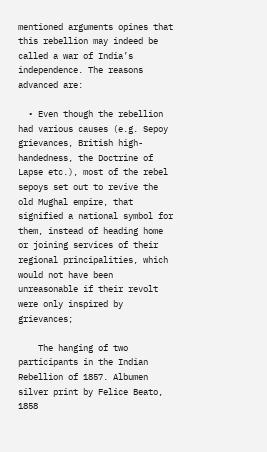mentioned arguments opines that this rebellion may indeed be called a war of India’s independence. The reasons advanced are:

  • Even though the rebellion had various causes (e.g. Sepoy grievances, British high-handedness, the Doctrine of Lapse etc.), most of the rebel sepoys set out to revive the old Mughal empire, that signified a national symbol for them, instead of heading home or joining services of their regional principalities, which would not have been unreasonable if their revolt were only inspired by grievances;

    The hanging of two participants in the Indian Rebellion of 1857. Albumen silver print by Felice Beato, 1858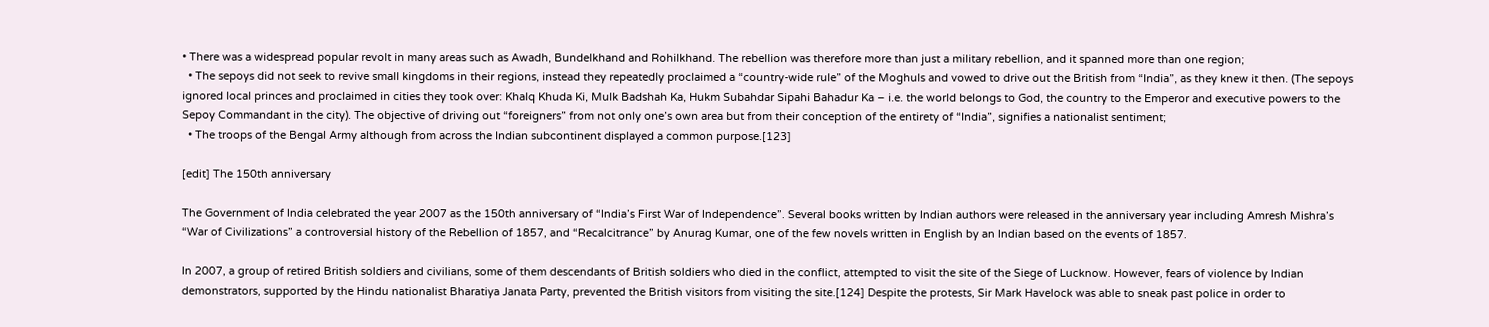• There was a widespread popular revolt in many areas such as Awadh, Bundelkhand and Rohilkhand. The rebellion was therefore more than just a military rebellion, and it spanned more than one region;
  • The sepoys did not seek to revive small kingdoms in their regions, instead they repeatedly proclaimed a “country-wide rule” of the Moghuls and vowed to drive out the British from “India”, as they knew it then. (The sepoys ignored local princes and proclaimed in cities they took over: Khalq Khuda Ki, Mulk Badshah Ka, Hukm Subahdar Sipahi Bahadur Ka – i.e. the world belongs to God, the country to the Emperor and executive powers to the Sepoy Commandant in the city). The objective of driving out “foreigners” from not only one’s own area but from their conception of the entirety of “India”, signifies a nationalist sentiment;
  • The troops of the Bengal Army although from across the Indian subcontinent displayed a common purpose.[123]

[edit] The 150th anniversary

The Government of India celebrated the year 2007 as the 150th anniversary of “India’s First War of Independence”. Several books written by Indian authors were released in the anniversary year including Amresh Mishra’s “War of Civilizations” a controversial history of the Rebellion of 1857, and “Recalcitrance” by Anurag Kumar, one of the few novels written in English by an Indian based on the events of 1857.

In 2007, a group of retired British soldiers and civilians, some of them descendants of British soldiers who died in the conflict, attempted to visit the site of the Siege of Lucknow. However, fears of violence by Indian demonstrators, supported by the Hindu nationalist Bharatiya Janata Party, prevented the British visitors from visiting the site.[124] Despite the protests, Sir Mark Havelock was able to sneak past police in order to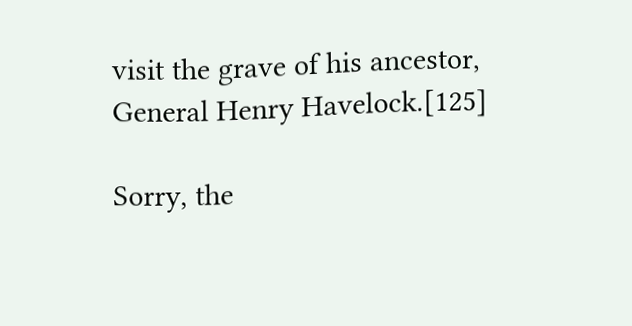visit the grave of his ancestor, General Henry Havelock.[125]

Sorry, the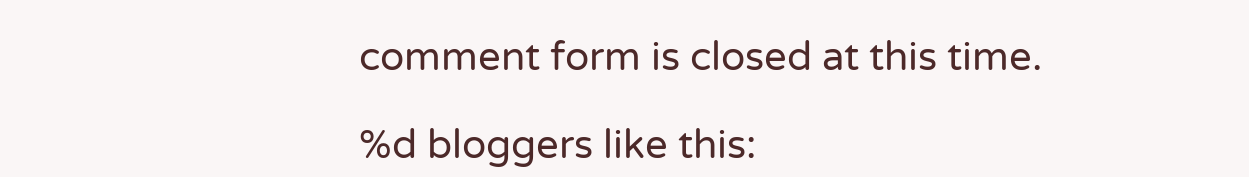comment form is closed at this time.

%d bloggers like this: